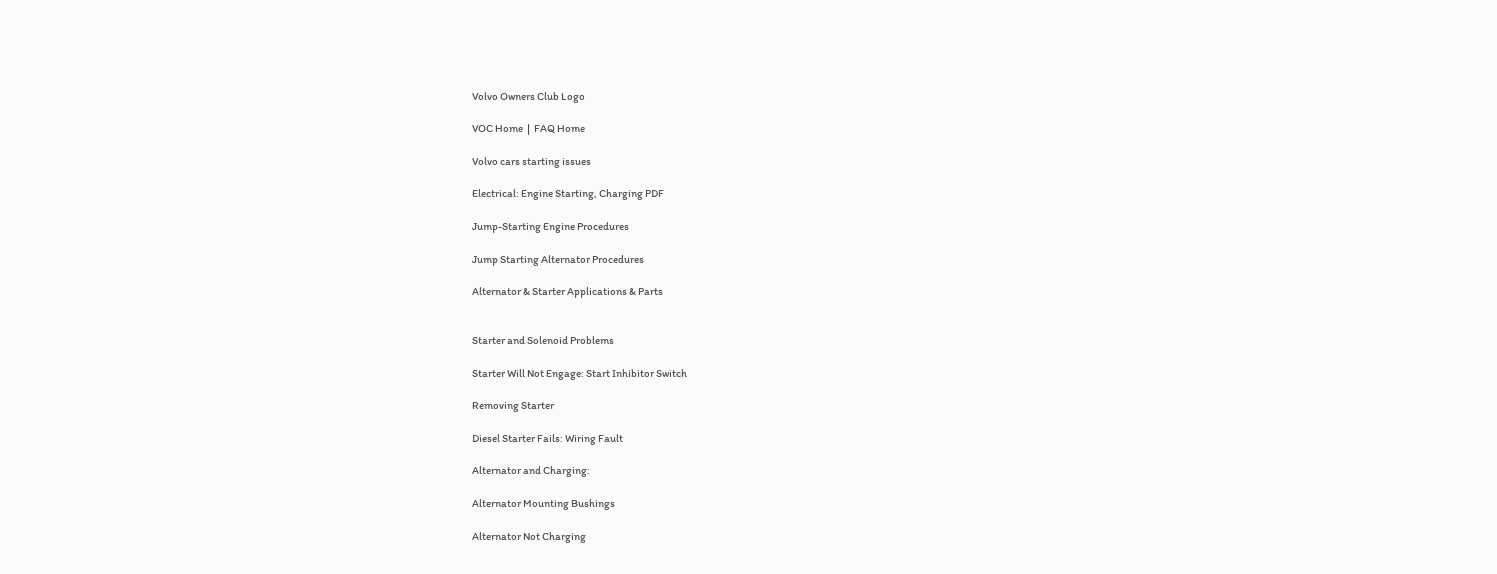Volvo Owners Club Logo

VOC Home  |  FAQ Home

Volvo cars starting issues

Electrical: Engine Starting, Charging PDF

Jump-Starting Engine Procedures

Jump Starting Alternator Procedures

Alternator & Starter Applications & Parts


Starter and Solenoid Problems

Starter Will Not Engage: Start Inhibitor Switch

Removing Starter

Diesel Starter Fails: Wiring Fault

Alternator and Charging:

Alternator Mounting Bushings

Alternator Not Charging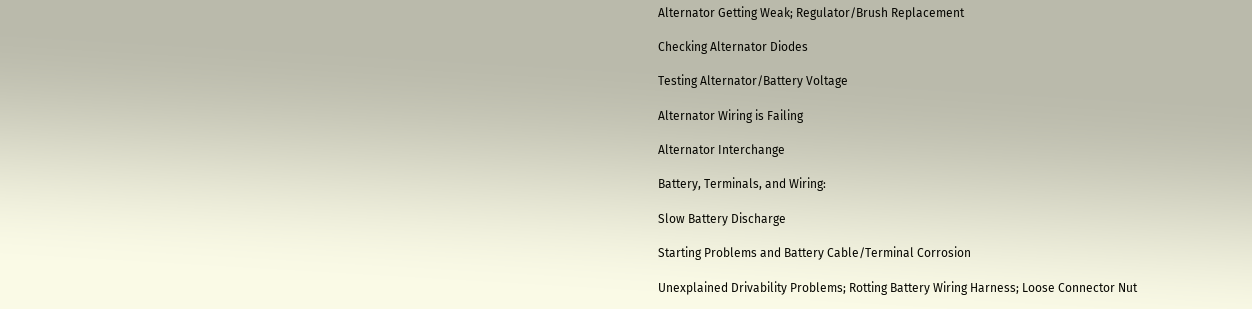Alternator Getting Weak; Regulator/Brush Replacement

Checking Alternator Diodes

Testing Alternator/Battery Voltage

Alternator Wiring is Failing

Alternator Interchange

Battery, Terminals, and Wiring:

Slow Battery Discharge

Starting Problems and Battery Cable/Terminal Corrosion

Unexplained Drivability Problems; Rotting Battery Wiring Harness; Loose Connector Nut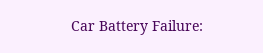Car Battery Failure: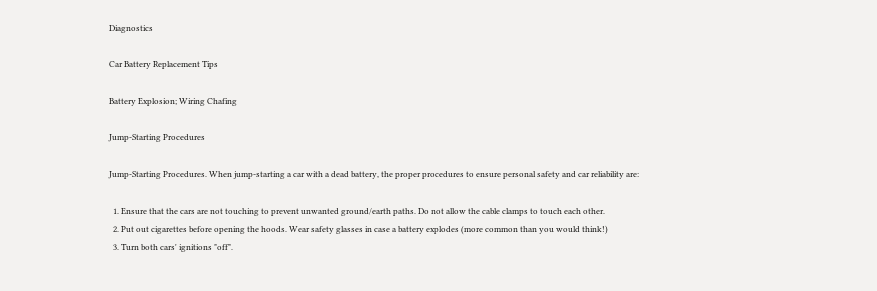Diagnostics

Car Battery Replacement Tips

Battery Explosion; Wiring Chafing

Jump-Starting Procedures

Jump-Starting Procedures. When jump-starting a car with a dead battery, the proper procedures to ensure personal safety and car reliability are:

  1. Ensure that the cars are not touching to prevent unwanted ground/earth paths. Do not allow the cable clamps to touch each other.
  2. Put out cigarettes before opening the hoods. Wear safety glasses in case a battery explodes (more common than you would think!)
  3. Turn both cars' ignitions "off".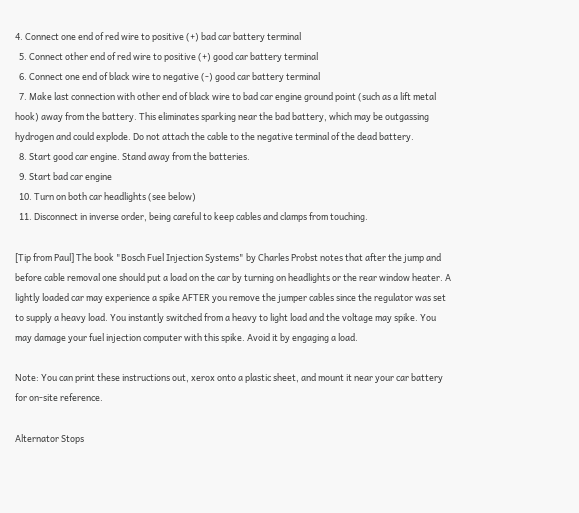4. Connect one end of red wire to positive (+) bad car battery terminal
  5. Connect other end of red wire to positive (+) good car battery terminal
  6. Connect one end of black wire to negative (-) good car battery terminal
  7. Make last connection with other end of black wire to bad car engine ground point (such as a lift metal hook) away from the battery. This eliminates sparking near the bad battery, which may be outgassing hydrogen and could explode. Do not attach the cable to the negative terminal of the dead battery.
  8. Start good car engine. Stand away from the batteries.
  9. Start bad car engine
  10. Turn on both car headlights (see below)
  11. Disconnect in inverse order, being careful to keep cables and clamps from touching.

[Tip from Paul] The book "Bosch Fuel Injection Systems" by Charles Probst notes that after the jump and before cable removal one should put a load on the car by turning on headlights or the rear window heater. A lightly loaded car may experience a spike AFTER you remove the jumper cables since the regulator was set to supply a heavy load. You instantly switched from a heavy to light load and the voltage may spike. You may damage your fuel injection computer with this spike. Avoid it by engaging a load.

Note: You can print these instructions out, xerox onto a plastic sheet, and mount it near your car battery for on-site reference.

Alternator Stops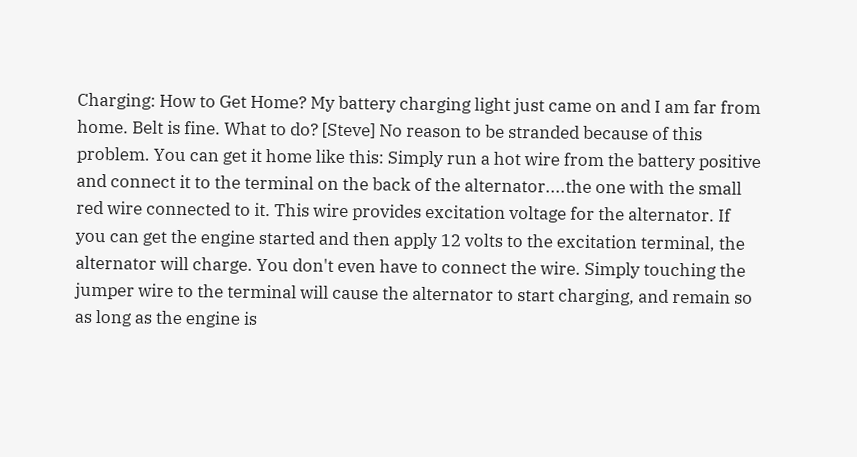Charging: How to Get Home? My battery charging light just came on and I am far from home. Belt is fine. What to do? [Steve] No reason to be stranded because of this problem. You can get it home like this: Simply run a hot wire from the battery positive and connect it to the terminal on the back of the alternator....the one with the small red wire connected to it. This wire provides excitation voltage for the alternator. If you can get the engine started and then apply 12 volts to the excitation terminal, the alternator will charge. You don't even have to connect the wire. Simply touching the jumper wire to the terminal will cause the alternator to start charging, and remain so as long as the engine is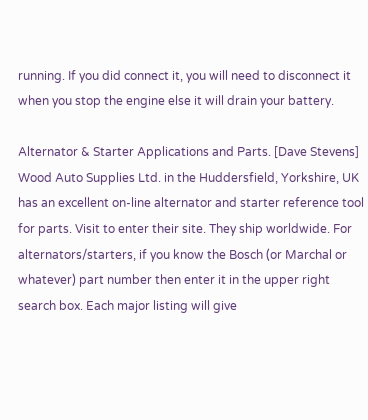running. If you did connect it, you will need to disconnect it when you stop the engine else it will drain your battery.

Alternator & Starter Applications and Parts. [Dave Stevens] Wood Auto Supplies Ltd. in the Huddersfield, Yorkshire, UK has an excellent on-line alternator and starter reference tool for parts. Visit to enter their site. They ship worldwide. For alternators/starters, if you know the Bosch (or Marchal or whatever) part number then enter it in the upper right search box. Each major listing will give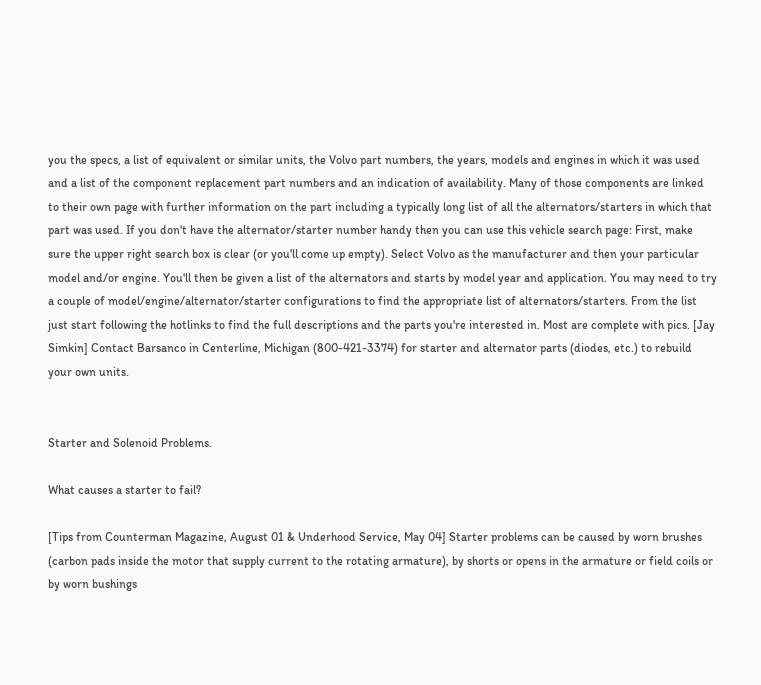you the specs, a list of equivalent or similar units, the Volvo part numbers, the years, models and engines in which it was used and a list of the component replacement part numbers and an indication of availability. Many of those components are linked to their own page with further information on the part including a typically long list of all the alternators/starters in which that part was used. If you don't have the alternator/starter number handy then you can use this vehicle search page: First, make sure the upper right search box is clear (or you'll come up empty). Select Volvo as the manufacturer and then your particular model and/or engine. You'll then be given a list of the alternators and starts by model year and application. You may need to try a couple of model/engine/alternator/starter configurations to find the appropriate list of alternators/starters. From the list just start following the hotlinks to find the full descriptions and the parts you're interested in. Most are complete with pics. [Jay Simkin] Contact Barsanco in Centerline, Michigan (800-421-3374) for starter and alternator parts (diodes, etc.) to rebuild your own units.


Starter and Solenoid Problems.

What causes a starter to fail?

[Tips from Counterman Magazine, August 01 & Underhood Service, May 04] Starter problems can be caused by worn brushes (carbon pads inside the motor that supply current to the rotating armature), by shorts or opens in the armature or field coils or by worn bushings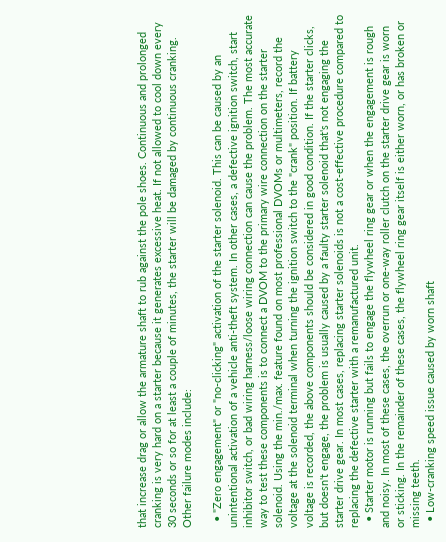that increase drag or allow the armature shaft to rub against the pole shoes. Continuous and prolonged cranking is very hard on a starter because it generates excessive heat. If not allowed to cool down every 30 seconds or so for at least a couple of minutes, the starter will be damaged by continuous cranking. Other failure modes include:

  • "Zero engagement" or "no-clicking" activation of the starter solenoid. This can be caused by an unintentional activation of a vehicle anti-theft system. In other cases, a defective ignition switch, start inhibitor switch, or bad wiring harness/loose wiring connection can cause the problem. The most accurate way to test these components is to connect a DVOM to the primary wire connection on the starter solenoid. Using the min./max. feature found on most professional DVOMs or multimeters, record the voltage at the solenoid terminal when turning the ignition switch to the "crank" position. If battery voltage is recorded, the above components should be considered in good condition. If the starter clicks, but doesn't engage, the problem is usually caused by a faulty starter solenoid that's not engaging the starter drive gear. In most cases, replacing starter solenoids is not a cost-effective procedure compared to replacing the defective starter with a remanufactured unit.
  • Starter motor is running but fails to engage the flywheel ring gear or when the engagement is rough and noisy. In most of these cases, the overrun or one-way roller clutch on the starter drive gear is worn or sticking. In the remainder of these cases, the flywheel ring gear itself is either worn, or has broken or missing teeth.
  • Low-cranking speed issue caused by worn shaft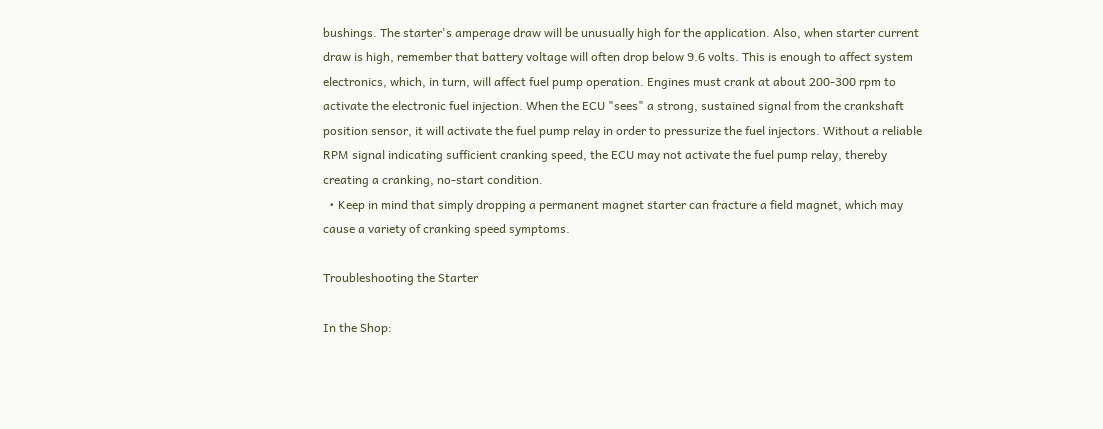bushings. The starter's amperage draw will be unusually high for the application. Also, when starter current draw is high, remember that battery voltage will often drop below 9.6 volts. This is enough to affect system electronics, which, in turn, will affect fuel pump operation. Engines must crank at about 200-300 rpm to activate the electronic fuel injection. When the ECU "sees" a strong, sustained signal from the crankshaft position sensor, it will activate the fuel pump relay in order to pressurize the fuel injectors. Without a reliable RPM signal indicating sufficient cranking speed, the ECU may not activate the fuel pump relay, thereby creating a cranking, no-start condition.
  • Keep in mind that simply dropping a permanent magnet starter can fracture a field magnet, which may cause a variety of cranking speed symptoms.

Troubleshooting the Starter

In the Shop: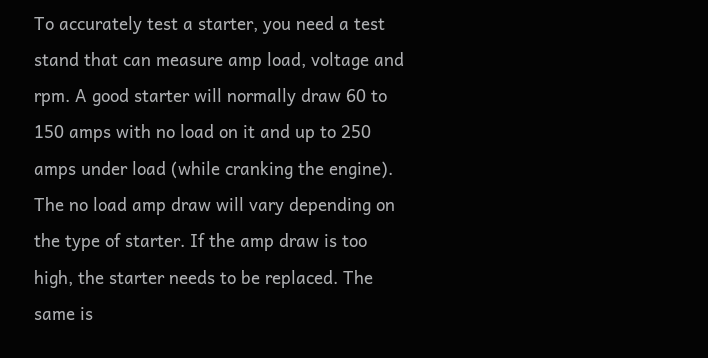To accurately test a starter, you need a test stand that can measure amp load, voltage and rpm. A good starter will normally draw 60 to 150 amps with no load on it and up to 250 amps under load (while cranking the engine). The no load amp draw will vary depending on the type of starter. If the amp draw is too high, the starter needs to be replaced. The same is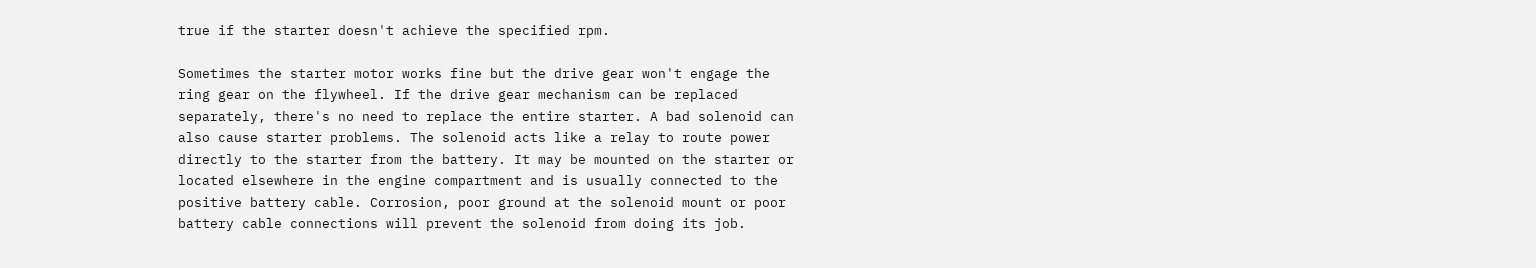true if the starter doesn't achieve the specified rpm.

Sometimes the starter motor works fine but the drive gear won't engage the ring gear on the flywheel. If the drive gear mechanism can be replaced separately, there's no need to replace the entire starter. A bad solenoid can also cause starter problems. The solenoid acts like a relay to route power directly to the starter from the battery. It may be mounted on the starter or located elsewhere in the engine compartment and is usually connected to the positive battery cable. Corrosion, poor ground at the solenoid mount or poor battery cable connections will prevent the solenoid from doing its job.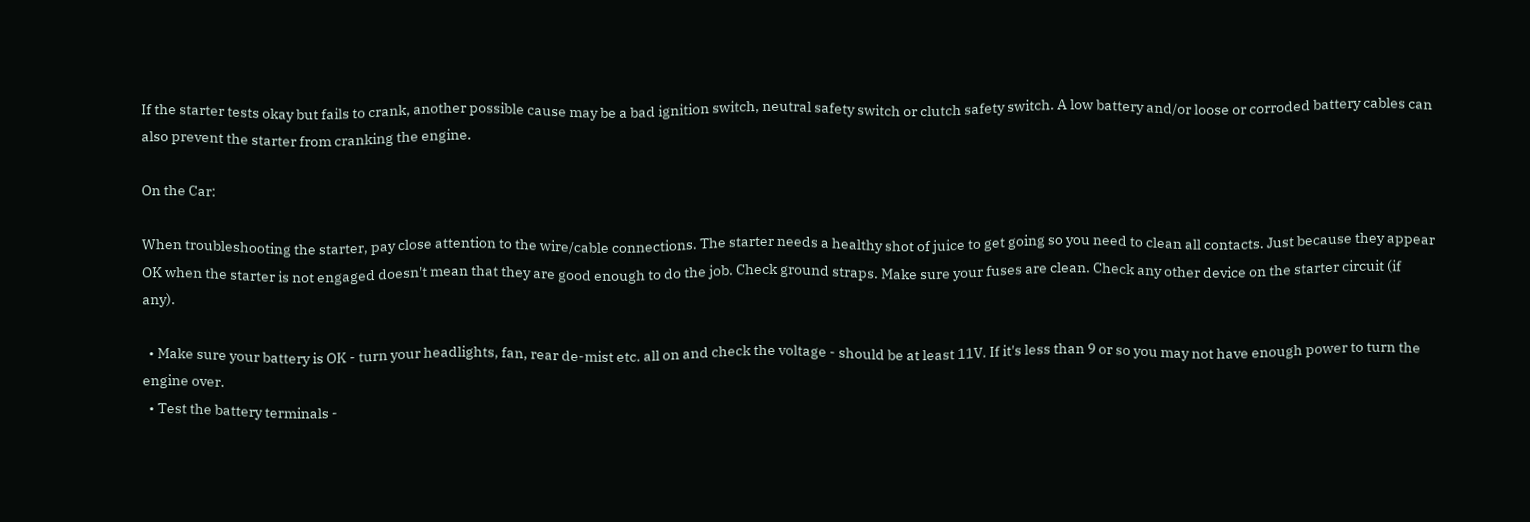If the starter tests okay but fails to crank, another possible cause may be a bad ignition switch, neutral safety switch or clutch safety switch. A low battery and/or loose or corroded battery cables can also prevent the starter from cranking the engine.

On the Car:

When troubleshooting the starter, pay close attention to the wire/cable connections. The starter needs a healthy shot of juice to get going so you need to clean all contacts. Just because they appear OK when the starter is not engaged doesn't mean that they are good enough to do the job. Check ground straps. Make sure your fuses are clean. Check any other device on the starter circuit (if any).

  • Make sure your battery is OK - turn your headlights, fan, rear de-mist etc. all on and check the voltage - should be at least 11V. If it's less than 9 or so you may not have enough power to turn the engine over.
  • Test the battery terminals -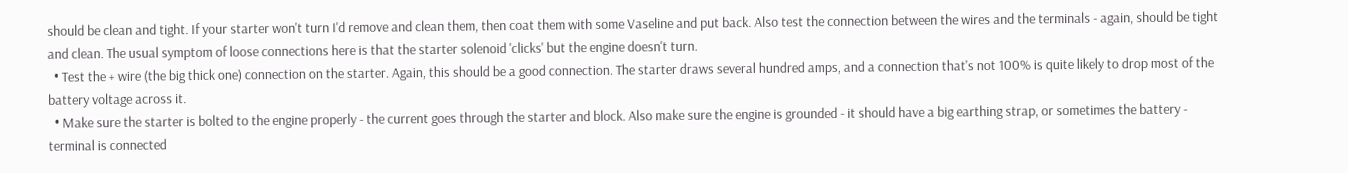should be clean and tight. If your starter won't turn I'd remove and clean them, then coat them with some Vaseline and put back. Also test the connection between the wires and the terminals - again, should be tight and clean. The usual symptom of loose connections here is that the starter solenoid 'clicks' but the engine doesn't turn.
  • Test the + wire (the big thick one) connection on the starter. Again, this should be a good connection. The starter draws several hundred amps, and a connection that's not 100% is quite likely to drop most of the battery voltage across it.
  • Make sure the starter is bolted to the engine properly - the current goes through the starter and block. Also make sure the engine is grounded - it should have a big earthing strap, or sometimes the battery - terminal is connected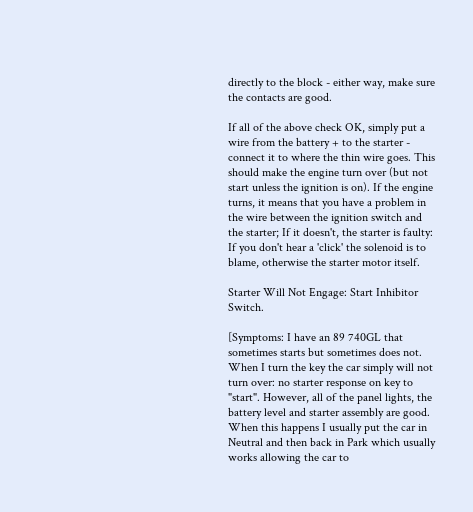directly to the block - either way, make sure the contacts are good.

If all of the above check OK, simply put a wire from the battery + to the starter - connect it to where the thin wire goes. This should make the engine turn over (but not start unless the ignition is on). If the engine turns, it means that you have a problem in the wire between the ignition switch and the starter; If it doesn't, the starter is faulty: If you don't hear a 'click' the solenoid is to blame, otherwise the starter motor itself.

Starter Will Not Engage: Start Inhibitor Switch.

[Symptoms: I have an 89 740GL that sometimes starts but sometimes does not. When I turn the key the car simply will not turn over: no starter response on key to "start". However, all of the panel lights, the battery level and starter assembly are good. When this happens I usually put the car in Neutral and then back in Park which usually works allowing the car to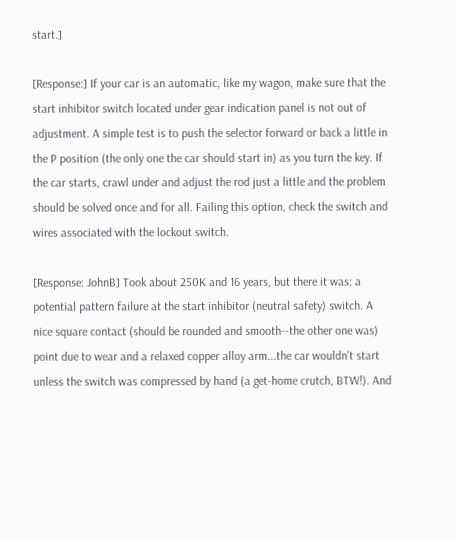start.]

[Response:] If your car is an automatic, like my wagon, make sure that the start inhibitor switch located under gear indication panel is not out of adjustment. A simple test is to push the selector forward or back a little in the P position (the only one the car should start in) as you turn the key. If the car starts, crawl under and adjust the rod just a little and the problem should be solved once and for all. Failing this option, check the switch and wires associated with the lockout switch.

[Response: JohnB] Took about 250K and 16 years, but there it was: a potential pattern failure at the start inhibitor (neutral safety) switch. A nice square contact (should be rounded and smooth--the other one was) point due to wear and a relaxed copper alloy arm...the car wouldn't start unless the switch was compressed by hand (a get-home crutch, BTW!). And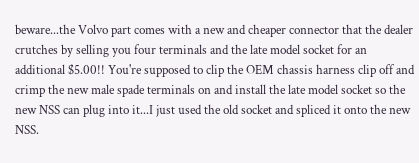beware...the Volvo part comes with a new and cheaper connector that the dealer crutches by selling you four terminals and the late model socket for an additional $5.00!! You're supposed to clip the OEM chassis harness clip off and crimp the new male spade terminals on and install the late model socket so the new NSS can plug into it...I just used the old socket and spliced it onto the new NSS.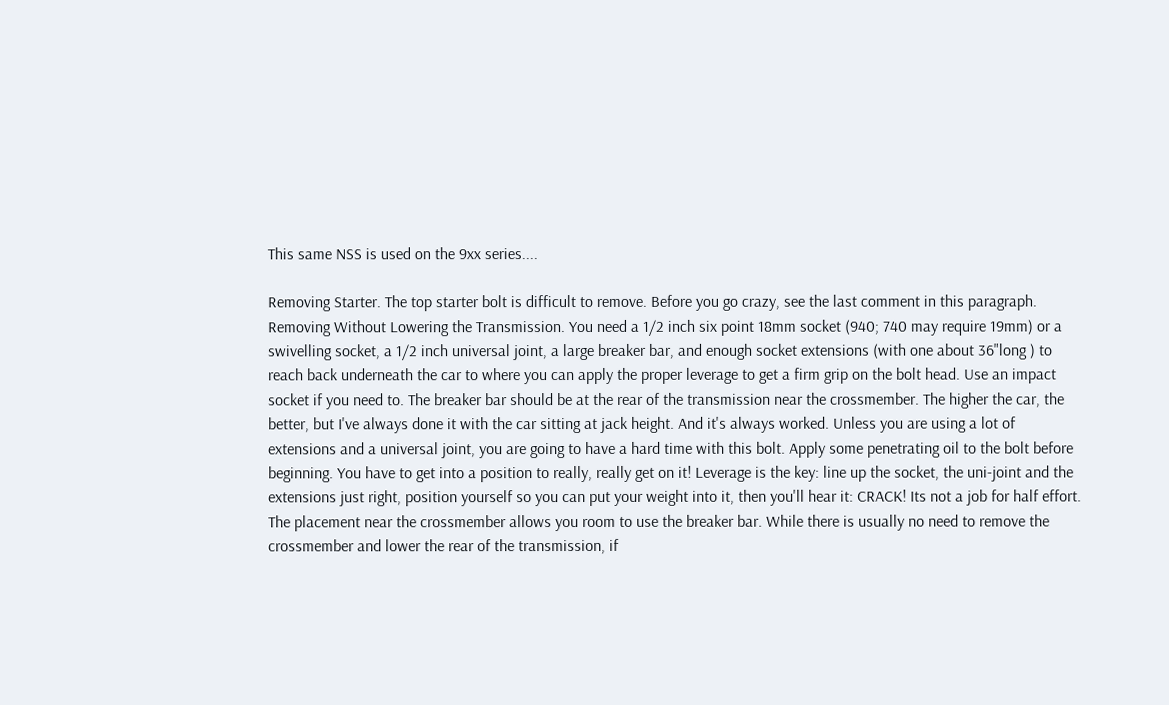This same NSS is used on the 9xx series....

Removing Starter. The top starter bolt is difficult to remove. Before you go crazy, see the last comment in this paragraph.
Removing Without Lowering the Transmission. You need a 1/2 inch six point 18mm socket (940; 740 may require 19mm) or a swivelling socket, a 1/2 inch universal joint, a large breaker bar, and enough socket extensions (with one about 36"long ) to reach back underneath the car to where you can apply the proper leverage to get a firm grip on the bolt head. Use an impact socket if you need to. The breaker bar should be at the rear of the transmission near the crossmember. The higher the car, the better, but I've always done it with the car sitting at jack height. And it's always worked. Unless you are using a lot of extensions and a universal joint, you are going to have a hard time with this bolt. Apply some penetrating oil to the bolt before beginning. You have to get into a position to really, really get on it! Leverage is the key: line up the socket, the uni-joint and the extensions just right, position yourself so you can put your weight into it, then you'll hear it: CRACK! Its not a job for half effort. The placement near the crossmember allows you room to use the breaker bar. While there is usually no need to remove the crossmember and lower the rear of the transmission, if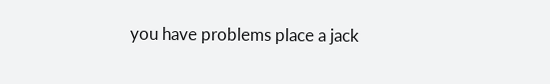you have problems place a jack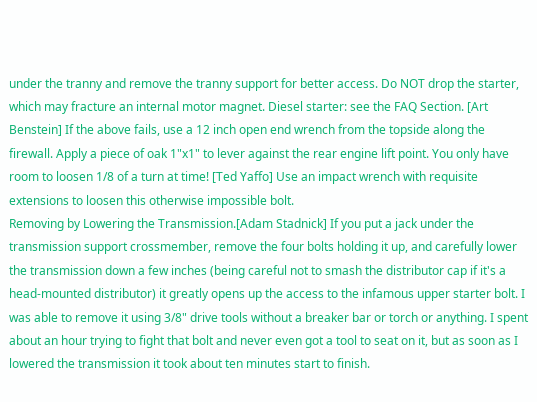under the tranny and remove the tranny support for better access. Do NOT drop the starter, which may fracture an internal motor magnet. Diesel starter: see the FAQ Section. [Art Benstein] If the above fails, use a 12 inch open end wrench from the topside along the firewall. Apply a piece of oak 1"x1" to lever against the rear engine lift point. You only have room to loosen 1/8 of a turn at time! [Ted Yaffo] Use an impact wrench with requisite extensions to loosen this otherwise impossible bolt.
Removing by Lowering the Transmission.[Adam Stadnick] If you put a jack under the transmission support crossmember, remove the four bolts holding it up, and carefully lower the transmission down a few inches (being careful not to smash the distributor cap if it's a head-mounted distributor) it greatly opens up the access to the infamous upper starter bolt. I was able to remove it using 3/8" drive tools without a breaker bar or torch or anything. I spent about an hour trying to fight that bolt and never even got a tool to seat on it, but as soon as I lowered the transmission it took about ten minutes start to finish.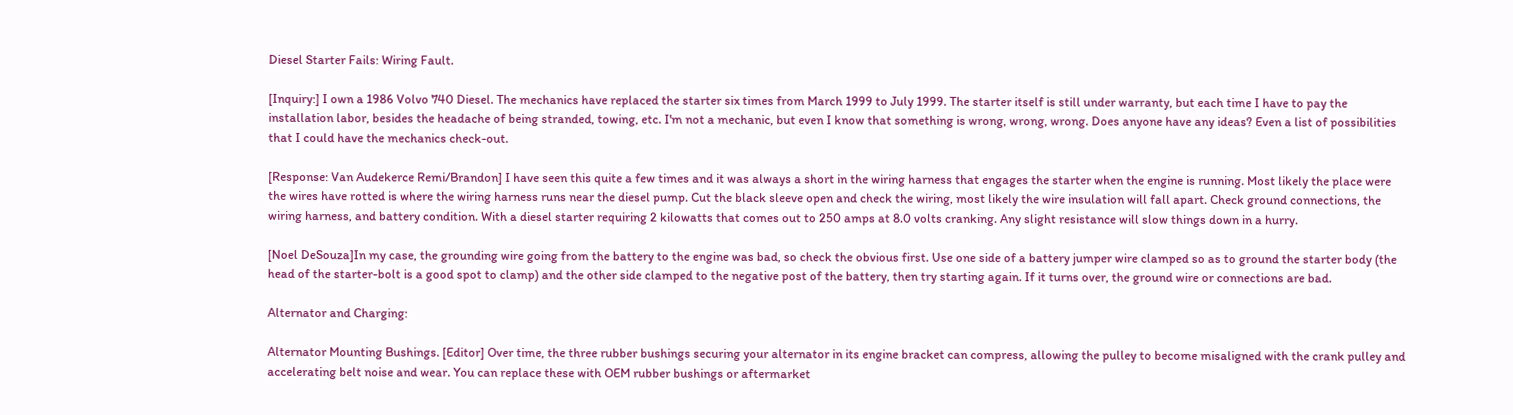Diesel Starter Fails: Wiring Fault.

[Inquiry:] I own a 1986 Volvo 740 Diesel. The mechanics have replaced the starter six times from March 1999 to July 1999. The starter itself is still under warranty, but each time I have to pay the installation labor, besides the headache of being stranded, towing, etc. I'm not a mechanic, but even I know that something is wrong, wrong, wrong. Does anyone have any ideas? Even a list of possibilities that I could have the mechanics check-out.

[Response: Van Audekerce Remi/Brandon] I have seen this quite a few times and it was always a short in the wiring harness that engages the starter when the engine is running. Most likely the place were the wires have rotted is where the wiring harness runs near the diesel pump. Cut the black sleeve open and check the wiring, most likely the wire insulation will fall apart. Check ground connections, the wiring harness, and battery condition. With a diesel starter requiring 2 kilowatts that comes out to 250 amps at 8.0 volts cranking. Any slight resistance will slow things down in a hurry.

[Noel DeSouza]In my case, the grounding wire going from the battery to the engine was bad, so check the obvious first. Use one side of a battery jumper wire clamped so as to ground the starter body (the head of the starter-bolt is a good spot to clamp) and the other side clamped to the negative post of the battery, then try starting again. If it turns over, the ground wire or connections are bad.

Alternator and Charging:

Alternator Mounting Bushings. [Editor] Over time, the three rubber bushings securing your alternator in its engine bracket can compress, allowing the pulley to become misaligned with the crank pulley and accelerating belt noise and wear. You can replace these with OEM rubber bushings or aftermarket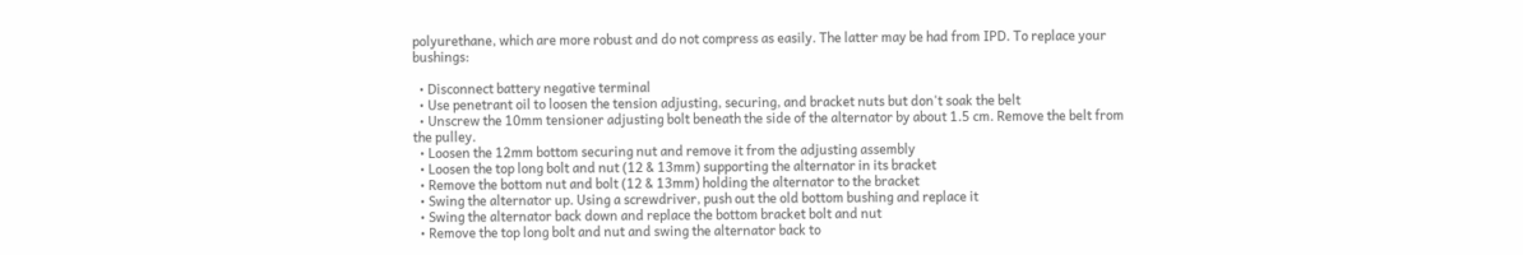polyurethane, which are more robust and do not compress as easily. The latter may be had from IPD. To replace your bushings:

  • Disconnect battery negative terminal
  • Use penetrant oil to loosen the tension adjusting, securing, and bracket nuts but don't soak the belt
  • Unscrew the 10mm tensioner adjusting bolt beneath the side of the alternator by about 1.5 cm. Remove the belt from the pulley.
  • Loosen the 12mm bottom securing nut and remove it from the adjusting assembly
  • Loosen the top long bolt and nut (12 & 13mm) supporting the alternator in its bracket
  • Remove the bottom nut and bolt (12 & 13mm) holding the alternator to the bracket
  • Swing the alternator up. Using a screwdriver, push out the old bottom bushing and replace it
  • Swing the alternator back down and replace the bottom bracket bolt and nut
  • Remove the top long bolt and nut and swing the alternator back to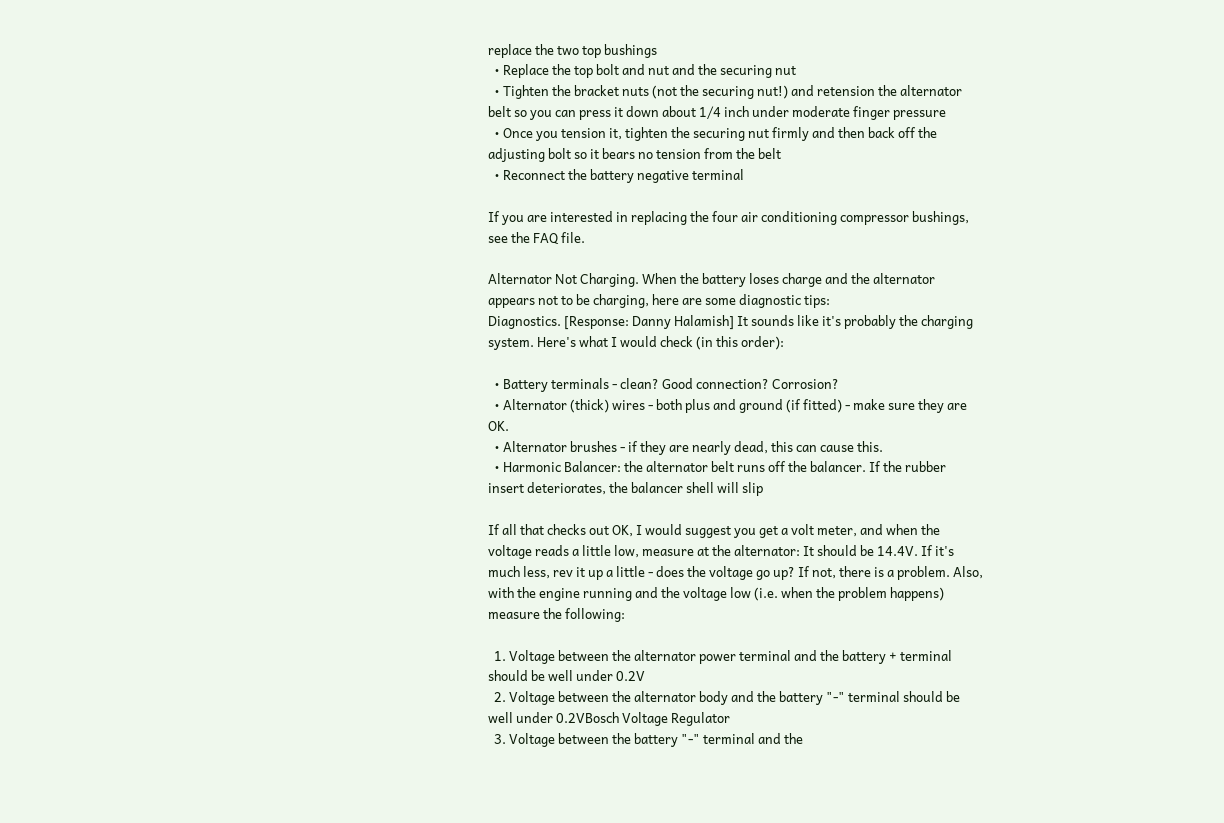replace the two top bushings
  • Replace the top bolt and nut and the securing nut
  • Tighten the bracket nuts (not the securing nut!) and retension the alternator belt so you can press it down about 1/4 inch under moderate finger pressure
  • Once you tension it, tighten the securing nut firmly and then back off the adjusting bolt so it bears no tension from the belt
  • Reconnect the battery negative terminal

If you are interested in replacing the four air conditioning compressor bushings, see the FAQ file.

Alternator Not Charging. When the battery loses charge and the alternator appears not to be charging, here are some diagnostic tips:
Diagnostics. [Response: Danny Halamish] It sounds like it's probably the charging system. Here's what I would check (in this order):

  • Battery terminals - clean? Good connection? Corrosion?
  • Alternator (thick) wires - both plus and ground (if fitted) - make sure they are OK.
  • Alternator brushes - if they are nearly dead, this can cause this.
  • Harmonic Balancer: the alternator belt runs off the balancer. If the rubber insert deteriorates, the balancer shell will slip

If all that checks out OK, I would suggest you get a volt meter, and when the voltage reads a little low, measure at the alternator: It should be 14.4V. If it's much less, rev it up a little - does the voltage go up? If not, there is a problem. Also, with the engine running and the voltage low (i.e. when the problem happens) measure the following:

  1. Voltage between the alternator power terminal and the battery + terminal should be well under 0.2V
  2. Voltage between the alternator body and the battery "-" terminal should be well under 0.2VBosch Voltage Regulator
  3. Voltage between the battery "-" terminal and the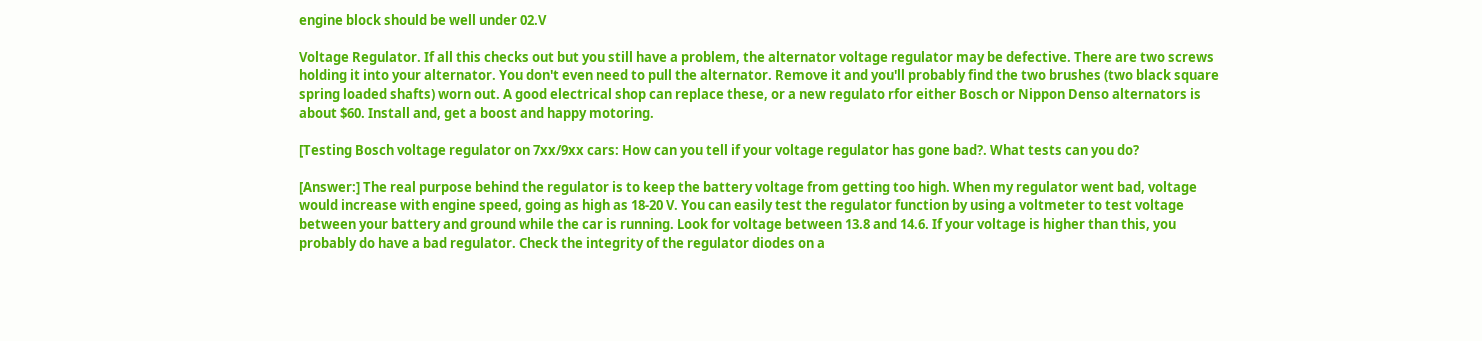engine block should be well under 02.V

Voltage Regulator. If all this checks out but you still have a problem, the alternator voltage regulator may be defective. There are two screws holding it into your alternator. You don't even need to pull the alternator. Remove it and you'll probably find the two brushes (two black square spring loaded shafts) worn out. A good electrical shop can replace these, or a new regulato rfor either Bosch or Nippon Denso alternators is about $60. Install and, get a boost and happy motoring.

[Testing Bosch voltage regulator on 7xx/9xx cars: How can you tell if your voltage regulator has gone bad?. What tests can you do?

[Answer:] The real purpose behind the regulator is to keep the battery voltage from getting too high. When my regulator went bad, voltage would increase with engine speed, going as high as 18-20 V. You can easily test the regulator function by using a voltmeter to test voltage between your battery and ground while the car is running. Look for voltage between 13.8 and 14.6. If your voltage is higher than this, you probably do have a bad regulator. Check the integrity of the regulator diodes on a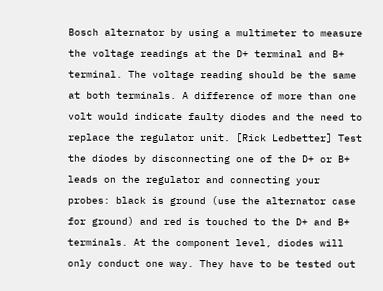Bosch alternator by using a multimeter to measure the voltage readings at the D+ terminal and B+ terminal. The voltage reading should be the same at both terminals. A difference of more than one volt would indicate faulty diodes and the need to replace the regulator unit. [Rick Ledbetter] Test the diodes by disconnecting one of the D+ or B+ leads on the regulator and connecting your probes: black is ground (use the alternator case for ground) and red is touched to the D+ and B+ terminals. At the component level, diodes will only conduct one way. They have to be tested out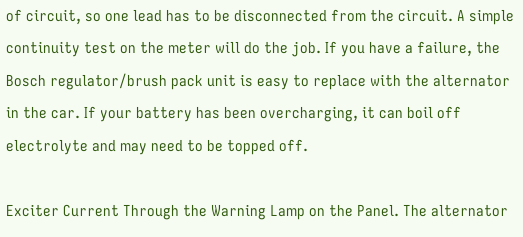of circuit, so one lead has to be disconnected from the circuit. A simple continuity test on the meter will do the job. If you have a failure, the Bosch regulator/brush pack unit is easy to replace with the alternator in the car. If your battery has been overcharging, it can boil off electrolyte and may need to be topped off.

Exciter Current Through the Warning Lamp on the Panel. The alternator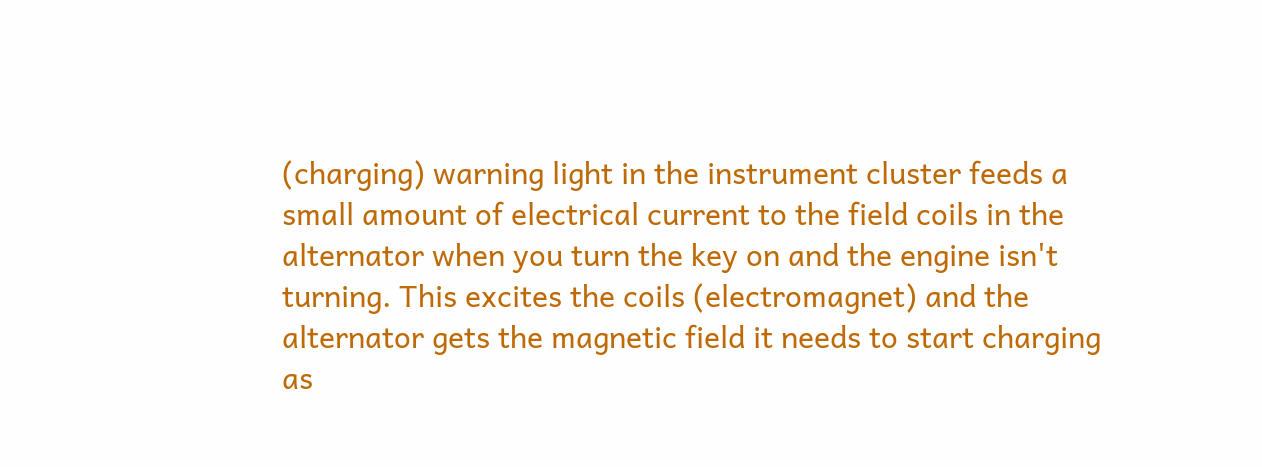(charging) warning light in the instrument cluster feeds a small amount of electrical current to the field coils in the alternator when you turn the key on and the engine isn't turning. This excites the coils (electromagnet) and the alternator gets the magnetic field it needs to start charging as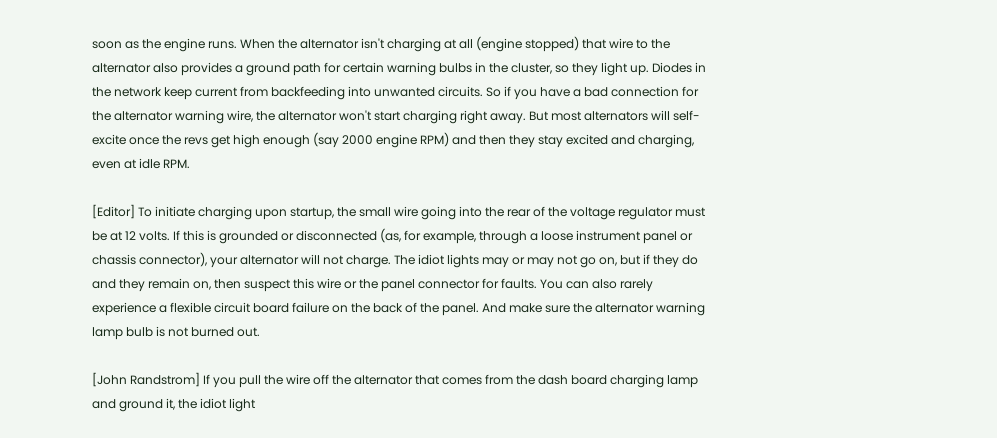soon as the engine runs. When the alternator isn't charging at all (engine stopped) that wire to the alternator also provides a ground path for certain warning bulbs in the cluster, so they light up. Diodes in the network keep current from backfeeding into unwanted circuits. So if you have a bad connection for the alternator warning wire, the alternator won't start charging right away. But most alternators will self-excite once the revs get high enough (say 2000 engine RPM) and then they stay excited and charging, even at idle RPM.

[Editor] To initiate charging upon startup, the small wire going into the rear of the voltage regulator must be at 12 volts. If this is grounded or disconnected (as, for example, through a loose instrument panel or chassis connector), your alternator will not charge. The idiot lights may or may not go on, but if they do and they remain on, then suspect this wire or the panel connector for faults. You can also rarely experience a flexible circuit board failure on the back of the panel. And make sure the alternator warning lamp bulb is not burned out.

[John Randstrom] If you pull the wire off the alternator that comes from the dash board charging lamp and ground it, the idiot light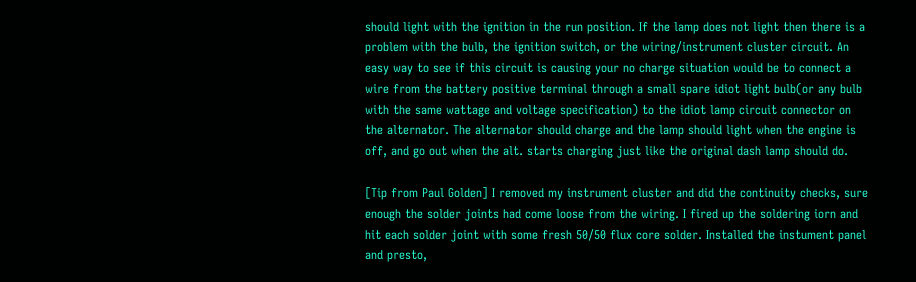should light with the ignition in the run position. If the lamp does not light then there is a problem with the bulb, the ignition switch, or the wiring/instrument cluster circuit. An easy way to see if this circuit is causing your no charge situation would be to connect a wire from the battery positive terminal through a small spare idiot light bulb(or any bulb with the same wattage and voltage specification) to the idiot lamp circuit connector on the alternator. The alternator should charge and the lamp should light when the engine is off, and go out when the alt. starts charging just like the original dash lamp should do.

[Tip from Paul Golden] I removed my instrument cluster and did the continuity checks, sure enough the solder joints had come loose from the wiring. I fired up the soldering iorn and hit each solder joint with some fresh 50/50 flux core solder. Installed the instument panel and presto,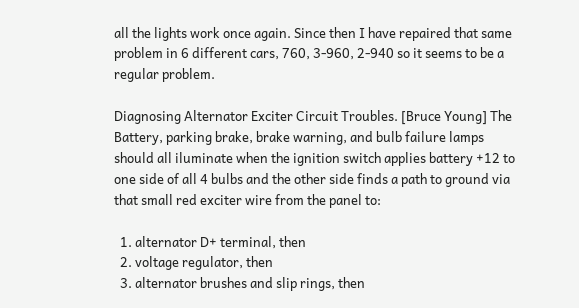all the lights work once again. Since then I have repaired that same problem in 6 different cars, 760, 3-960, 2-940 so it seems to be a regular problem.

Diagnosing Alternator Exciter Circuit Troubles. [Bruce Young] The Battery, parking brake, brake warning, and bulb failure lamps should all iluminate when the ignition switch applies battery +12 to one side of all 4 bulbs and the other side finds a path to ground via that small red exciter wire from the panel to:

  1. alternator D+ terminal, then
  2. voltage regulator, then
  3. alternator brushes and slip rings, then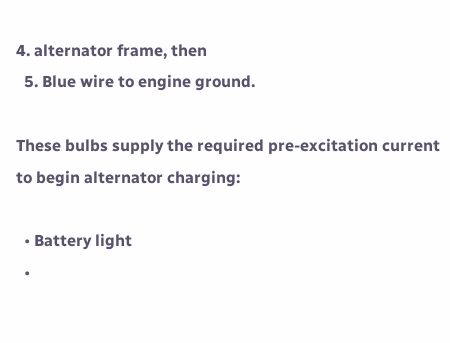4. alternator frame, then
  5. Blue wire to engine ground.

These bulbs supply the required pre-excitation current to begin alternator charging:

  • Battery light
  •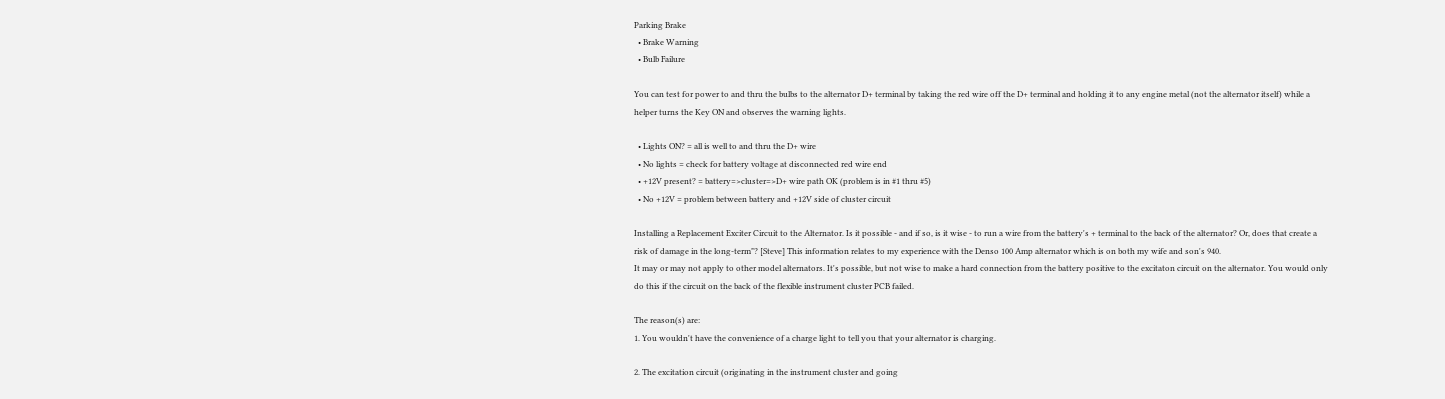Parking Brake
  • Brake Warning
  • Bulb Failure

You can test for power to and thru the bulbs to the alternator D+ terminal by taking the red wire off the D+ terminal and holding it to any engine metal (not the alternator itself) while a helper turns the Key ON and observes the warning lights.

  • Lights ON? = all is well to and thru the D+ wire
  • No lights = check for battery voltage at disconnected red wire end
  • +12V present? = battery=>cluster=>D+ wire path OK (problem is in #1 thru #5)
  • No +12V = problem between battery and +12V side of cluster circuit

Installing a Replacement Exciter Circuit to the Alternator. Is it possible - and if so, is it wise - to run a wire from the battery's + terminal to the back of the alternator? Or, does that create a risk of damage in the long-term"? [Steve] This information relates to my experience with the Denso 100 Amp alternator which is on both my wife and son's 940.
It may or may not apply to other model alternators. It's possible, but not wise to make a hard connection from the battery positive to the excitaton circuit on the alternator. You would only do this if the circuit on the back of the flexible instrument cluster PCB failed.

The reason(s) are:
1. You wouldn't have the convenience of a charge light to tell you that your alternator is charging.

2. The excitation circuit (originating in the instrument cluster and going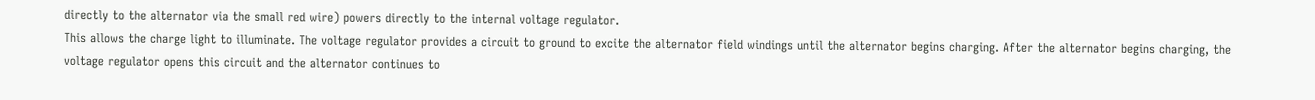directly to the alternator via the small red wire) powers directly to the internal voltage regulator.
This allows the charge light to illuminate. The voltage regulator provides a circuit to ground to excite the alternator field windings until the alternator begins charging. After the alternator begins charging, the voltage regulator opens this circuit and the alternator continues to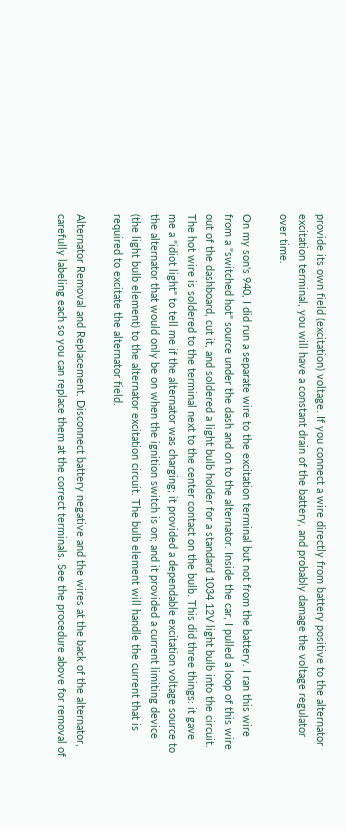provide its own field (excitation) voltage. If you connect a wire directly from battery positive to the alternator excitation terminal, you will have a constant drain of the battery, and probably damage the voltage regulator over time.

On my son's 940, I did run a separate wire to the excitation terminal but not from the battery. I ran this wire from a "switched hot" source under the dash and on to the alternator. Inside the car, I pulled a loop of this wire out of the dashboard, cut it, and soldered a light bulb holder for a standard 1034 12V light bulb into the circuit. The hot wire is soldered to the terminal next to the center contact on the bulb. This did three things: it gave me a "idiot light" to tell me if the alternator was charging; it provided a dependable excitation voltage source to the alternator that would only be on when the ignition switch is on; and it provided a current limiting device (the light bulb element) to the alternator excitation circuit. The bulb element will handle the current that is required to excitate the alternator field.

Alternator Removal and Replacement. Disconnect battery negative and the wires at the back of the alternator, carefully labeling each so you can replace them at the correct terminals. See the procedure above for removal of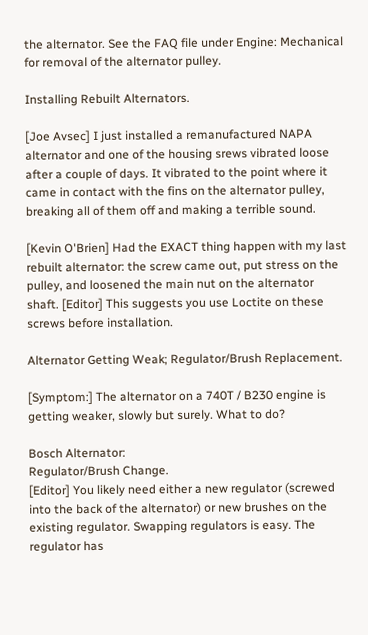the alternator. See the FAQ file under Engine: Mechanical for removal of the alternator pulley.

Installing Rebuilt Alternators.

[Joe Avsec] I just installed a remanufactured NAPA alternator and one of the housing srews vibrated loose after a couple of days. It vibrated to the point where it came in contact with the fins on the alternator pulley, breaking all of them off and making a terrible sound.

[Kevin O'Brien] Had the EXACT thing happen with my last rebuilt alternator: the screw came out, put stress on the pulley, and loosened the main nut on the alternator shaft. [Editor] This suggests you use Loctite on these screws before installation.

Alternator Getting Weak; Regulator/Brush Replacement.

[Symptom:] The alternator on a 740T / B230 engine is getting weaker, slowly but surely. What to do?

Bosch Alternator:
Regulator/Brush Change.
[Editor] You likely need either a new regulator (screwed into the back of the alternator) or new brushes on the existing regulator. Swapping regulators is easy. The regulator has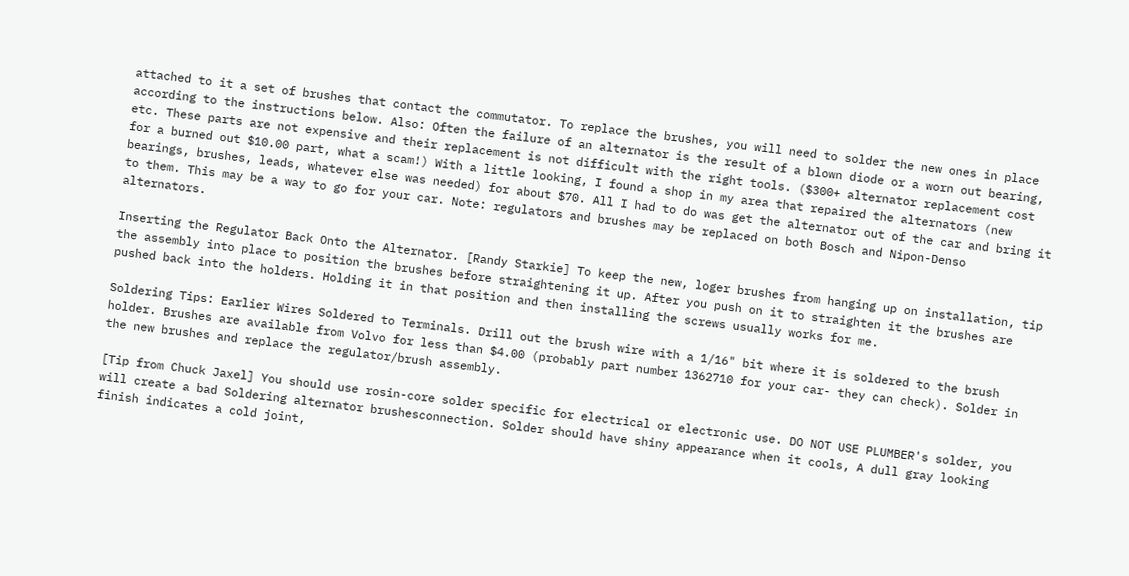attached to it a set of brushes that contact the commutator. To replace the brushes, you will need to solder the new ones in place according to the instructions below. Also: Often the failure of an alternator is the result of a blown diode or a worn out bearing, etc. These parts are not expensive and their replacement is not difficult with the right tools. ($300+ alternator replacement cost for a burned out $10.00 part, what a scam!) With a little looking, I found a shop in my area that repaired the alternators (new bearings, brushes, leads, whatever else was needed) for about $70. All I had to do was get the alternator out of the car and bring it to them. This may be a way to go for your car. Note: regulators and brushes may be replaced on both Bosch and Nipon-Denso alternators.

Inserting the Regulator Back Onto the Alternator. [Randy Starkie] To keep the new, loger brushes from hanging up on installation, tip the assembly into place to position the brushes before straightening it up. After you push on it to straighten it the brushes are pushed back into the holders. Holding it in that position and then installing the screws usually works for me.

Soldering Tips: Earlier Wires Soldered to Terminals. Drill out the brush wire with a 1/16" bit where it is soldered to the brush holder. Brushes are available from Volvo for less than $4.00 (probably part number 1362710 for your car- they can check). Solder in the new brushes and replace the regulator/brush assembly.

[Tip from Chuck Jaxel] You should use rosin-core solder specific for electrical or electronic use. DO NOT USE PLUMBER's solder, you will create a bad Soldering alternator brushesconnection. Solder should have shiny appearance when it cools, A dull gray looking finish indicates a cold joint,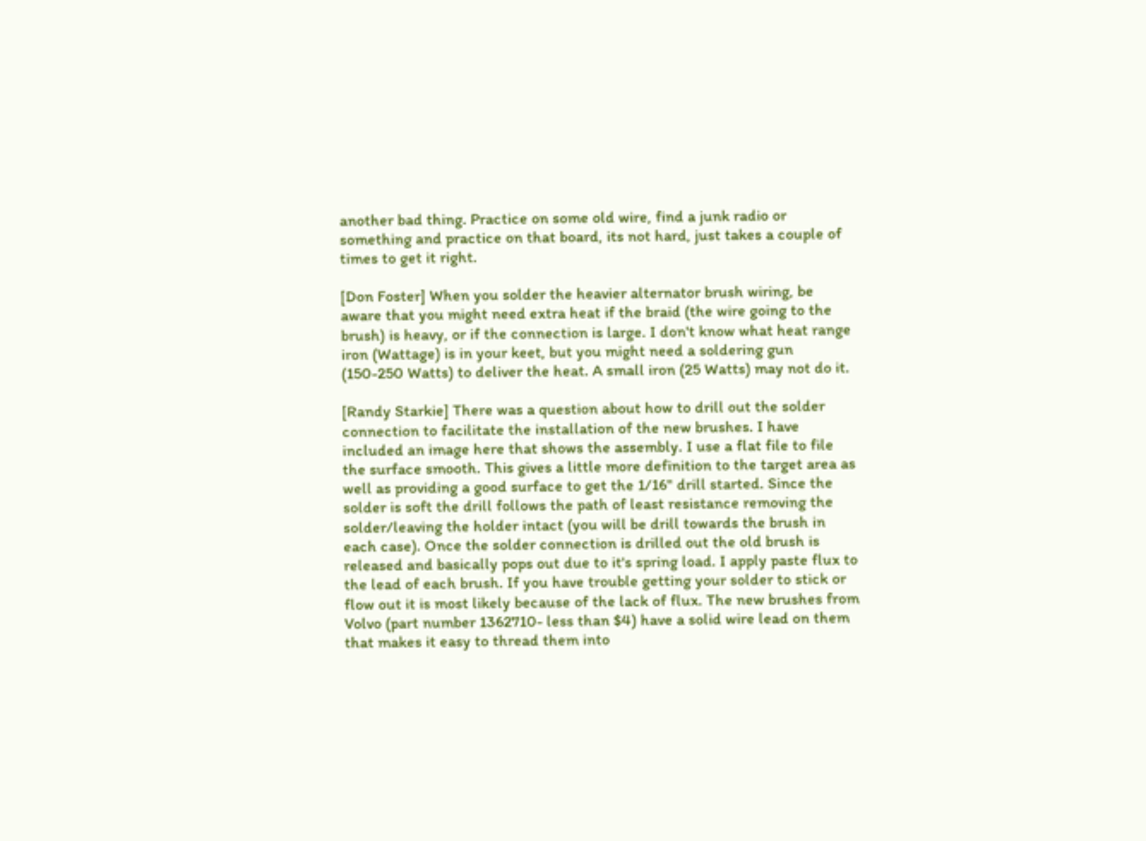another bad thing. Practice on some old wire, find a junk radio or something and practice on that board, its not hard, just takes a couple of times to get it right.

[Don Foster] When you solder the heavier alternator brush wiring, be aware that you might need extra heat if the braid (the wire going to the brush) is heavy, or if the connection is large. I don't know what heat range iron (Wattage) is in your keet, but you might need a soldering gun (150-250 Watts) to deliver the heat. A small iron (25 Watts) may not do it.

[Randy Starkie] There was a question about how to drill out the solder connection to facilitate the installation of the new brushes. I have included an image here that shows the assembly. I use a flat file to file the surface smooth. This gives a little more definition to the target area as well as providing a good surface to get the 1/16" drill started. Since the solder is soft the drill follows the path of least resistance removing the solder/leaving the holder intact (you will be drill towards the brush in each case). Once the solder connection is drilled out the old brush is released and basically pops out due to it's spring load. I apply paste flux to the lead of each brush. If you have trouble getting your solder to stick or flow out it is most likely because of the lack of flux. The new brushes from Volvo (part number 1362710- less than $4) have a solid wire lead on them that makes it easy to thread them into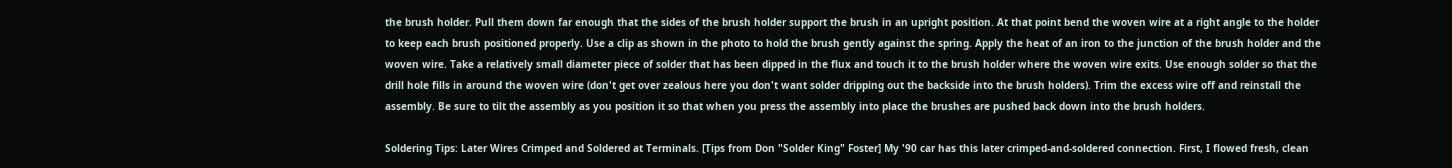the brush holder. Pull them down far enough that the sides of the brush holder support the brush in an upright position. At that point bend the woven wire at a right angle to the holder to keep each brush positioned properly. Use a clip as shown in the photo to hold the brush gently against the spring. Apply the heat of an iron to the junction of the brush holder and the woven wire. Take a relatively small diameter piece of solder that has been dipped in the flux and touch it to the brush holder where the woven wire exits. Use enough solder so that the drill hole fills in around the woven wire (don't get over zealous here you don't want solder dripping out the backside into the brush holders). Trim the excess wire off and reinstall the assembly. Be sure to tilt the assembly as you position it so that when you press the assembly into place the brushes are pushed back down into the brush holders.

Soldering Tips: Later Wires Crimped and Soldered at Terminals. [Tips from Don "Solder King" Foster] My '90 car has this later crimped-and-soldered connection. First, I flowed fresh, clean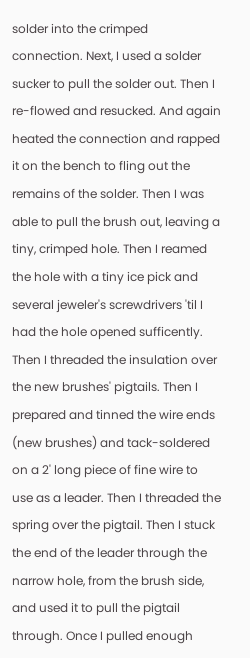solder into the crimped connection. Next, I used a solder sucker to pull the solder out. Then I re-flowed and resucked. And again heated the connection and rapped it on the bench to fling out the remains of the solder. Then I was able to pull the brush out, leaving a tiny, crimped hole. Then I reamed the hole with a tiny ice pick and several jeweler's screwdrivers 'til I had the hole opened sufficently. Then I threaded the insulation over the new brushes' pigtails. Then I prepared and tinned the wire ends (new brushes) and tack-soldered on a 2' long piece of fine wire to use as a leader. Then I threaded the spring over the pigtail. Then I stuck the end of the leader through the narrow hole, from the brush side, and used it to pull the pigtail through. Once I pulled enough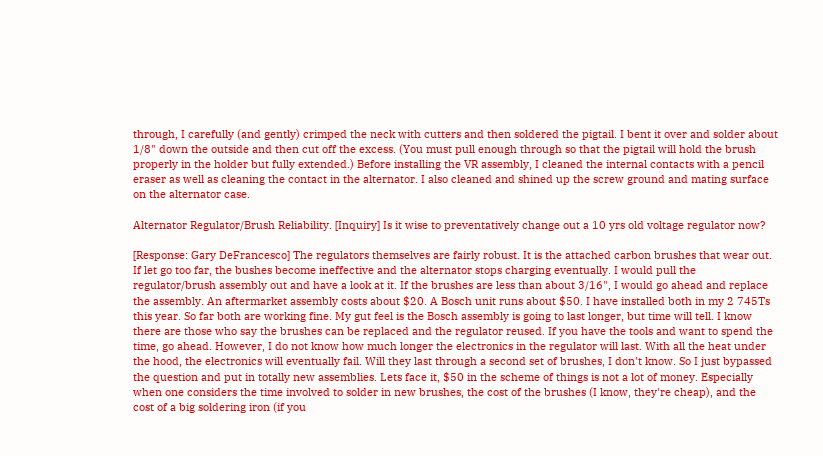through, I carefully (and gently) crimped the neck with cutters and then soldered the pigtail. I bent it over and solder about 1/8" down the outside and then cut off the excess. (You must pull enough through so that the pigtail will hold the brush properly in the holder but fully extended.) Before installing the VR assembly, I cleaned the internal contacts with a pencil eraser as well as cleaning the contact in the alternator. I also cleaned and shined up the screw ground and mating surface on the alternator case.

Alternator Regulator/Brush Reliability. [Inquiry] Is it wise to preventatively change out a 10 yrs old voltage regulator now?

[Response: Gary DeFrancesco] The regulators themselves are fairly robust. It is the attached carbon brushes that wear out. If let go too far, the bushes become ineffective and the alternator stops charging eventually. I would pull the regulator/brush assembly out and have a look at it. If the brushes are less than about 3/16", I would go ahead and replace the assembly. An aftermarket assembly costs about $20. A Bosch unit runs about $50. I have installed both in my 2 745Ts this year. So far both are working fine. My gut feel is the Bosch assembly is going to last longer, but time will tell. I know there are those who say the brushes can be replaced and the regulator reused. If you have the tools and want to spend the time, go ahead. However, I do not know how much longer the electronics in the regulator will last. With all the heat under the hood, the electronics will eventually fail. Will they last through a second set of brushes, I don't know. So I just bypassed the question and put in totally new assemblies. Lets face it, $50 in the scheme of things is not a lot of money. Especially when one considers the time involved to solder in new brushes, the cost of the brushes (I know, they're cheap), and the cost of a big soldering iron (if you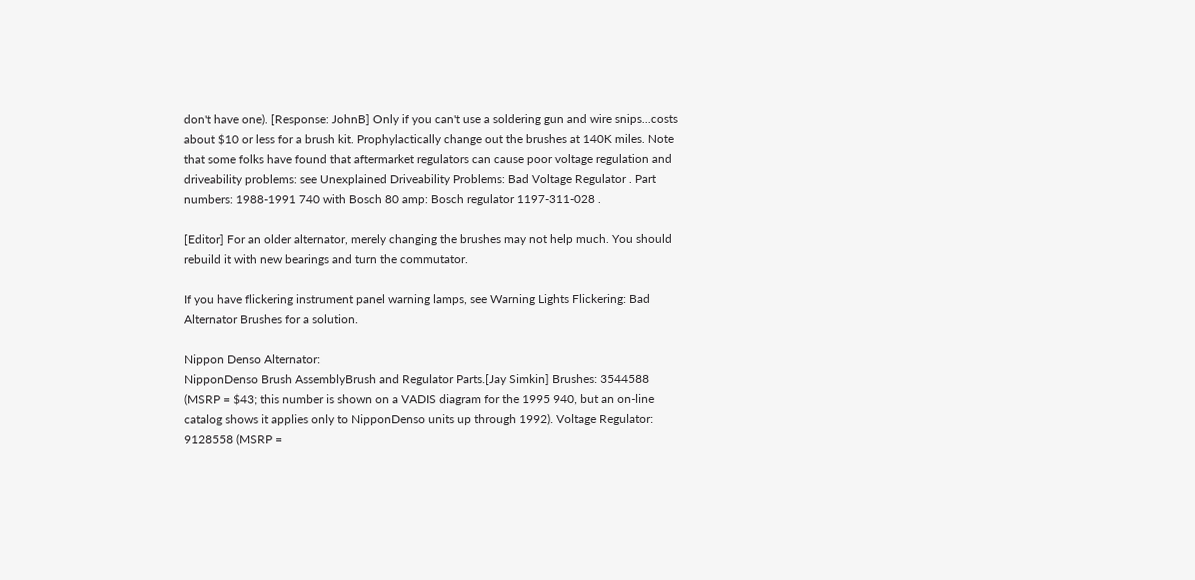don't have one). [Response: JohnB] Only if you can't use a soldering gun and wire snips...costs about $10 or less for a brush kit. Prophylactically change out the brushes at 140K miles. Note that some folks have found that aftermarket regulators can cause poor voltage regulation and driveability problems: see Unexplained Driveability Problems: Bad Voltage Regulator . Part numbers: 1988-1991 740 with Bosch 80 amp: Bosch regulator 1197-311-028 .

[Editor] For an older alternator, merely changing the brushes may not help much. You should rebuild it with new bearings and turn the commutator.

If you have flickering instrument panel warning lamps, see Warning Lights Flickering: Bad Alternator Brushes for a solution.

Nippon Denso Alternator:
NipponDenso Brush AssemblyBrush and Regulator Parts.[Jay Simkin] Brushes: 3544588 (MSRP = $43; this number is shown on a VADIS diagram for the 1995 940, but an on-line catalog shows it applies only to NipponDenso units up through 1992). Voltage Regulator: 9128558 (MSRP =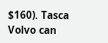$160). Tasca Volvo can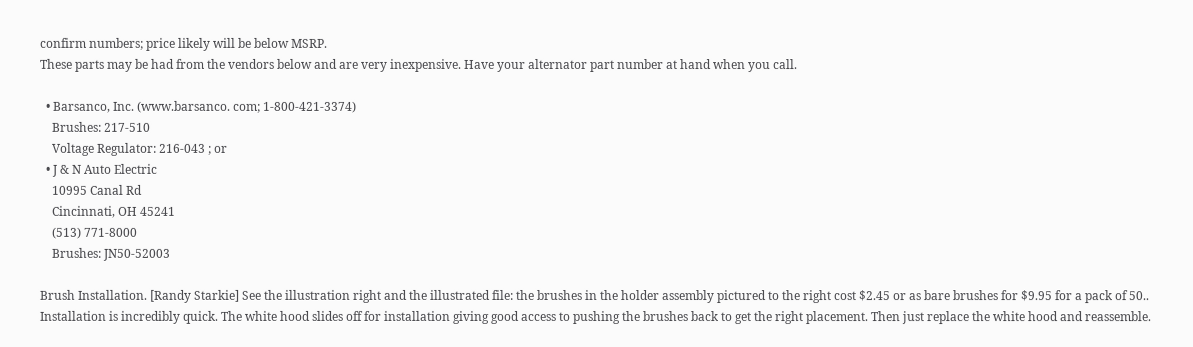confirm numbers; price likely will be below MSRP.
These parts may be had from the vendors below and are very inexpensive. Have your alternator part number at hand when you call.

  • Barsanco, Inc. (www.barsanco. com; 1-800-421-3374)
    Brushes: 217-510
    Voltage Regulator: 216-043 ; or
  • J & N Auto Electric
    10995 Canal Rd
    Cincinnati, OH 45241
    (513) 771-8000
    Brushes: JN50-52003

Brush Installation. [Randy Starkie] See the illustration right and the illustrated file: the brushes in the holder assembly pictured to the right cost $2.45 or as bare brushes for $9.95 for a pack of 50.. Installation is incredibly quick. The white hood slides off for installation giving good access to pushing the brushes back to get the right placement. Then just replace the white hood and reassemble.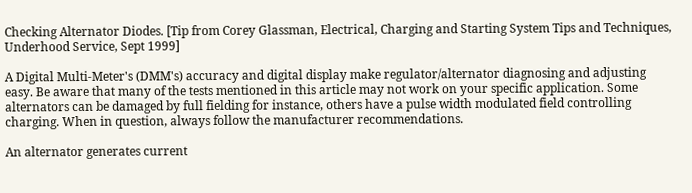Checking Alternator Diodes. [Tip from Corey Glassman, Electrical, Charging and Starting System Tips and Techniques, Underhood Service, Sept 1999]

A Digital Multi-Meter's (DMM's) accuracy and digital display make regulator/alternator diagnosing and adjusting easy. Be aware that many of the tests mentioned in this article may not work on your specific application. Some alternators can be damaged by full fielding for instance, others have a pulse width modulated field controlling charging. When in question, always follow the manufacturer recommendations.

An alternator generates current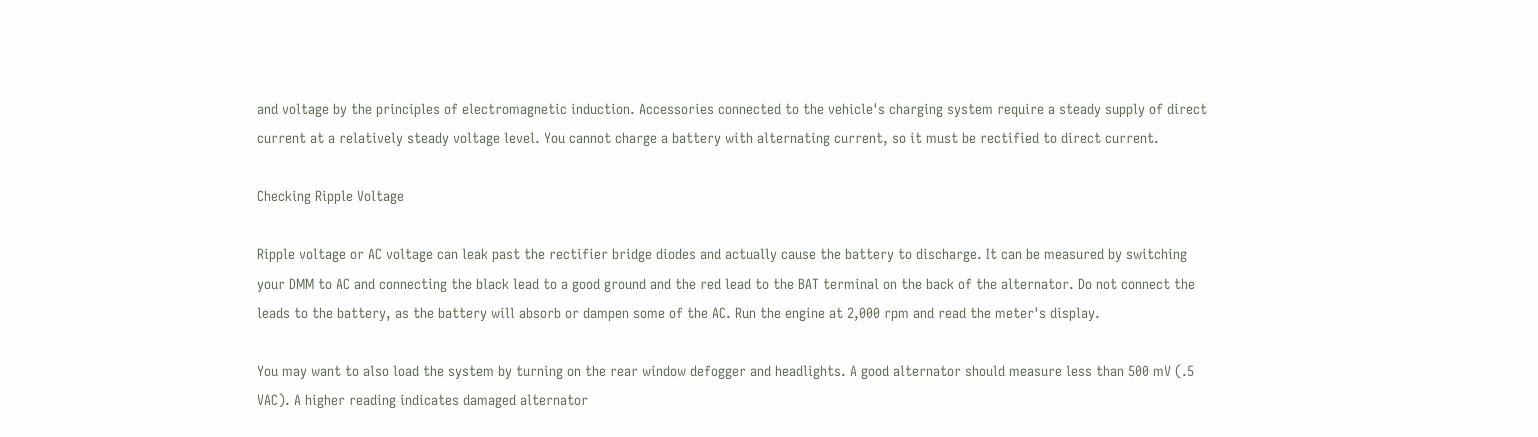and voltage by the principles of electromagnetic induction. Accessories connected to the vehicle's charging system require a steady supply of direct current at a relatively steady voltage level. You cannot charge a battery with alternating current, so it must be rectified to direct current.

Checking Ripple Voltage

Ripple voltage or AC voltage can leak past the rectifier bridge diodes and actually cause the battery to discharge. It can be measured by switching your DMM to AC and connecting the black lead to a good ground and the red lead to the BAT terminal on the back of the alternator. Do not connect the leads to the battery, as the battery will absorb or dampen some of the AC. Run the engine at 2,000 rpm and read the meter's display.

You may want to also load the system by turning on the rear window defogger and headlights. A good alternator should measure less than 500 mV (.5 VAC). A higher reading indicates damaged alternator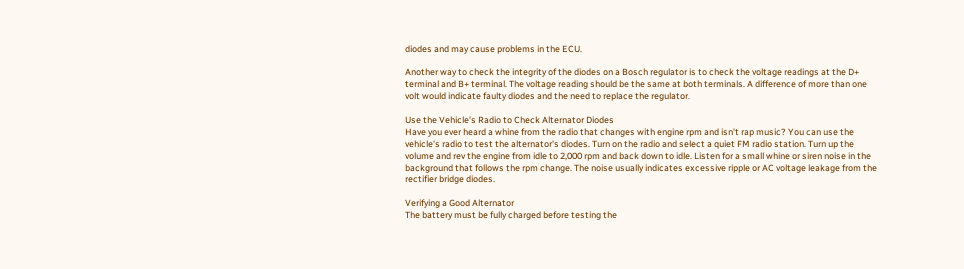diodes and may cause problems in the ECU.

Another way to check the integrity of the diodes on a Bosch regulator is to check the voltage readings at the D+ terminal and B+ terminal. The voltage reading should be the same at both terminals. A difference of more than one volt would indicate faulty diodes and the need to replace the regulator.

Use the Vehicle's Radio to Check Alternator Diodes
Have you ever heard a whine from the radio that changes with engine rpm and isn't rap music? You can use the vehicle's radio to test the alternator's diodes. Turn on the radio and select a quiet FM radio station. Turn up the volume and rev the engine from idle to 2,000 rpm and back down to idle. Listen for a small whine or siren noise in the background that follows the rpm change. The noise usually indicates excessive ripple or AC voltage leakage from the rectifier bridge diodes.

Verifying a Good Alternator
The battery must be fully charged before testing the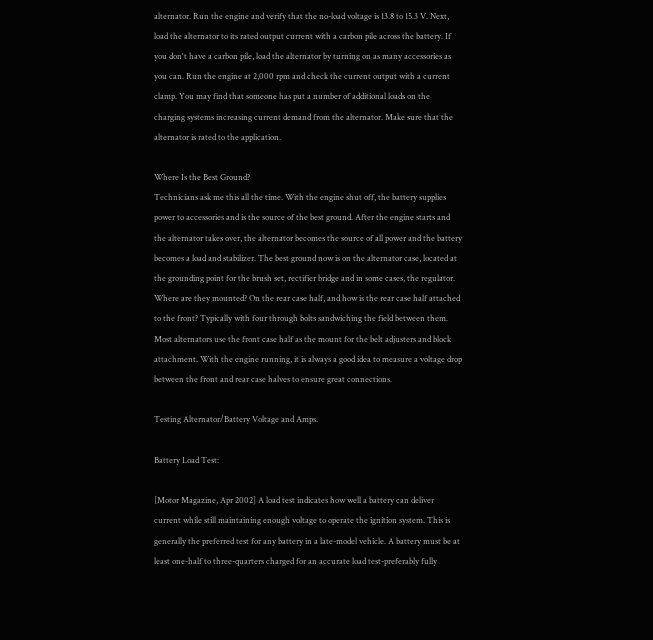alternator. Run the engine and verify that the no-load voltage is 13.8 to 15.3 V. Next, load the alternator to its rated output current with a carbon pile across the battery. If you don't have a carbon pile, load the alternator by turning on as many accessories as you can. Run the engine at 2,000 rpm and check the current output with a current clamp. You may find that someone has put a number of additional loads on the charging systems increasing current demand from the alternator. Make sure that the alternator is rated to the application.

Where Is the Best Ground?
Technicians ask me this all the time. With the engine shut off, the battery supplies power to accessories and is the source of the best ground. After the engine starts and the alternator takes over, the alternator becomes the source of all power and the battery becomes a load and stabilizer. The best ground now is on the alternator case, located at the grounding point for the brush set, rectifier bridge and in some cases, the regulator. Where are they mounted? On the rear case half, and how is the rear case half attached to the front? Typically with four through bolts sandwiching the field between them. Most alternators use the front case half as the mount for the belt adjusters and block attachment. With the engine running, it is always a good idea to measure a voltage drop between the front and rear case halves to ensure great connections.

Testing Alternator/Battery Voltage and Amps.

Battery Load Test:

[Motor Magazine, Apr 2002] A load test indicates how well a battery can deliver current while still maintaining enough voltage to operate the ignition system. This is generally the preferred test for any battery in a late-model vehicle. A battery must be at least one-half to three-quarters charged for an accurate load test-preferably fully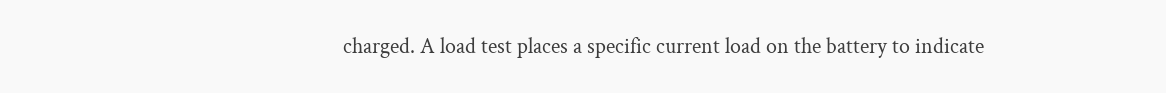charged. A load test places a specific current load on the battery to indicate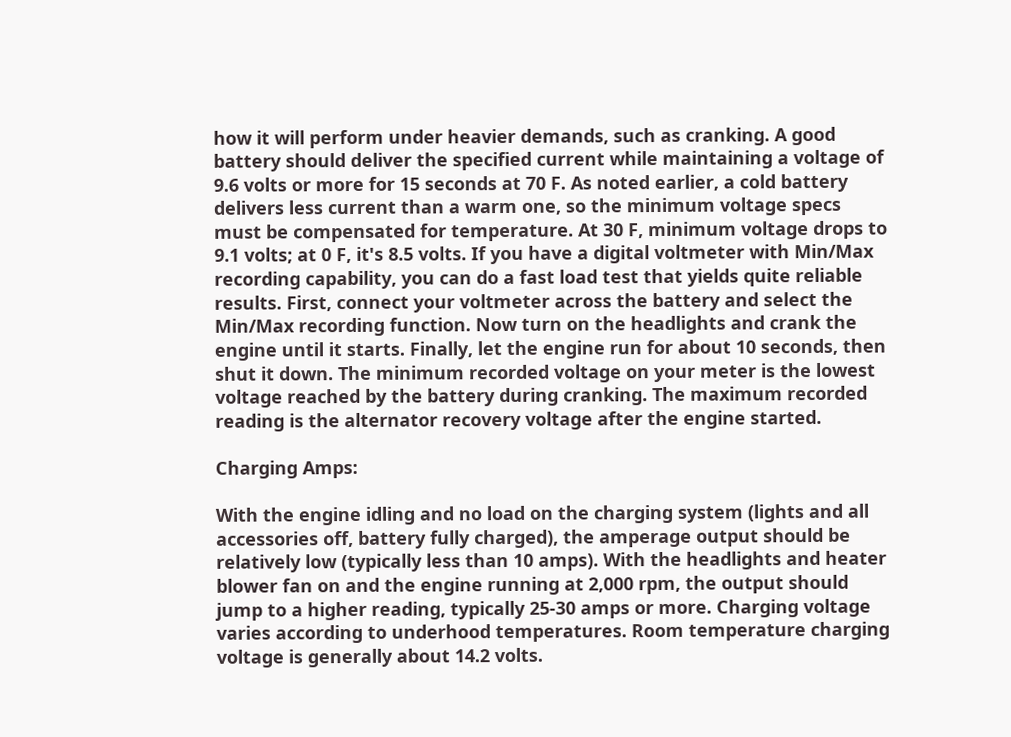how it will perform under heavier demands, such as cranking. A good battery should deliver the specified current while maintaining a voltage of 9.6 volts or more for 15 seconds at 70 F. As noted earlier, a cold battery delivers less current than a warm one, so the minimum voltage specs must be compensated for temperature. At 30 F, minimum voltage drops to 9.1 volts; at 0 F, it's 8.5 volts. If you have a digital voltmeter with Min/Max recording capability, you can do a fast load test that yields quite reliable results. First, connect your voltmeter across the battery and select the Min/Max recording function. Now turn on the headlights and crank the engine until it starts. Finally, let the engine run for about 10 seconds, then shut it down. The minimum recorded voltage on your meter is the lowest voltage reached by the battery during cranking. The maximum recorded reading is the alternator recovery voltage after the engine started.

Charging Amps:

With the engine idling and no load on the charging system (lights and all accessories off, battery fully charged), the amperage output should be relatively low (typically less than 10 amps). With the headlights and heater blower fan on and the engine running at 2,000 rpm, the output should jump to a higher reading, typically 25-30 amps or more. Charging voltage varies according to underhood temperatures. Room temperature charging voltage is generally about 14.2 volts.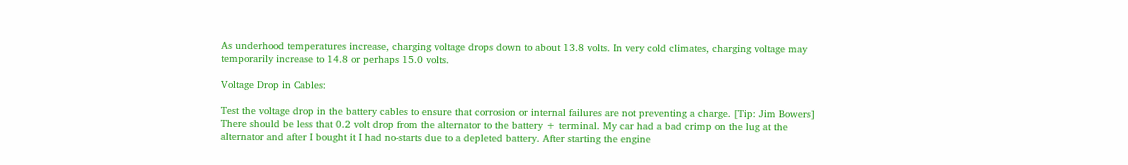As underhood temperatures increase, charging voltage drops down to about 13.8 volts. In very cold climates, charging voltage may temporarily increase to 14.8 or perhaps 15.0 volts.

Voltage Drop in Cables:

Test the voltage drop in the battery cables to ensure that corrosion or internal failures are not preventing a charge. [Tip: Jim Bowers] There should be less that 0.2 volt drop from the alternator to the battery + terminal. My car had a bad crimp on the lug at the alternator and after I bought it I had no-starts due to a depleted battery. After starting the engine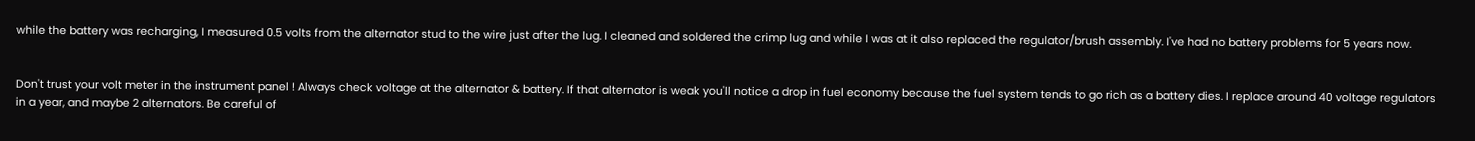while the battery was recharging, I measured 0.5 volts from the alternator stud to the wire just after the lug. I cleaned and soldered the crimp lug and while I was at it also replaced the regulator/brush assembly. I've had no battery problems for 5 years now.


Don't trust your volt meter in the instrument panel ! Always check voltage at the alternator & battery. If that alternator is weak you'll notice a drop in fuel economy because the fuel system tends to go rich as a battery dies. I replace around 40 voltage regulators in a year, and maybe 2 alternators. Be careful of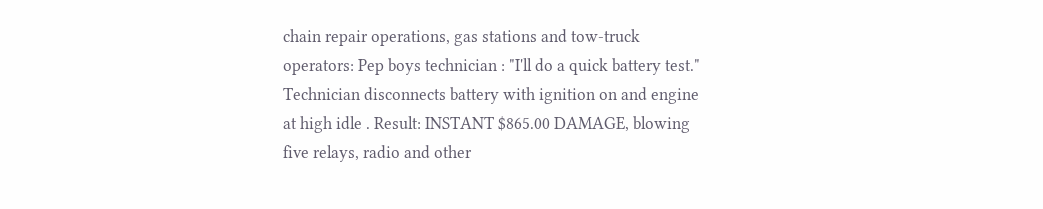chain repair operations, gas stations and tow-truck operators: Pep boys technician : "I'll do a quick battery test." Technician disconnects battery with ignition on and engine at high idle . Result: INSTANT $865.00 DAMAGE, blowing five relays, radio and other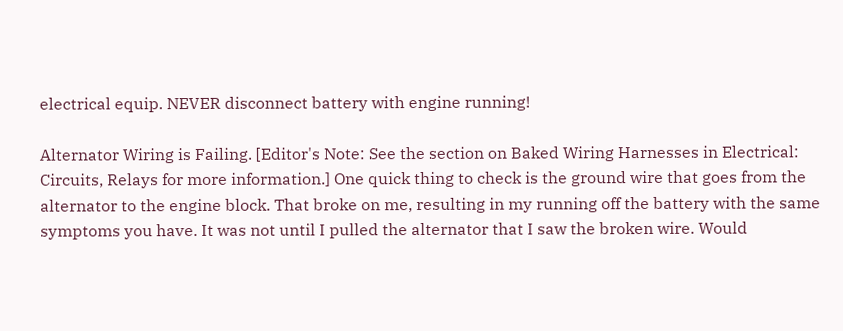electrical equip. NEVER disconnect battery with engine running!

Alternator Wiring is Failing. [Editor's Note: See the section on Baked Wiring Harnesses in Electrical: Circuits, Relays for more information.] One quick thing to check is the ground wire that goes from the alternator to the engine block. That broke on me, resulting in my running off the battery with the same symptoms you have. It was not until I pulled the alternator that I saw the broken wire. Would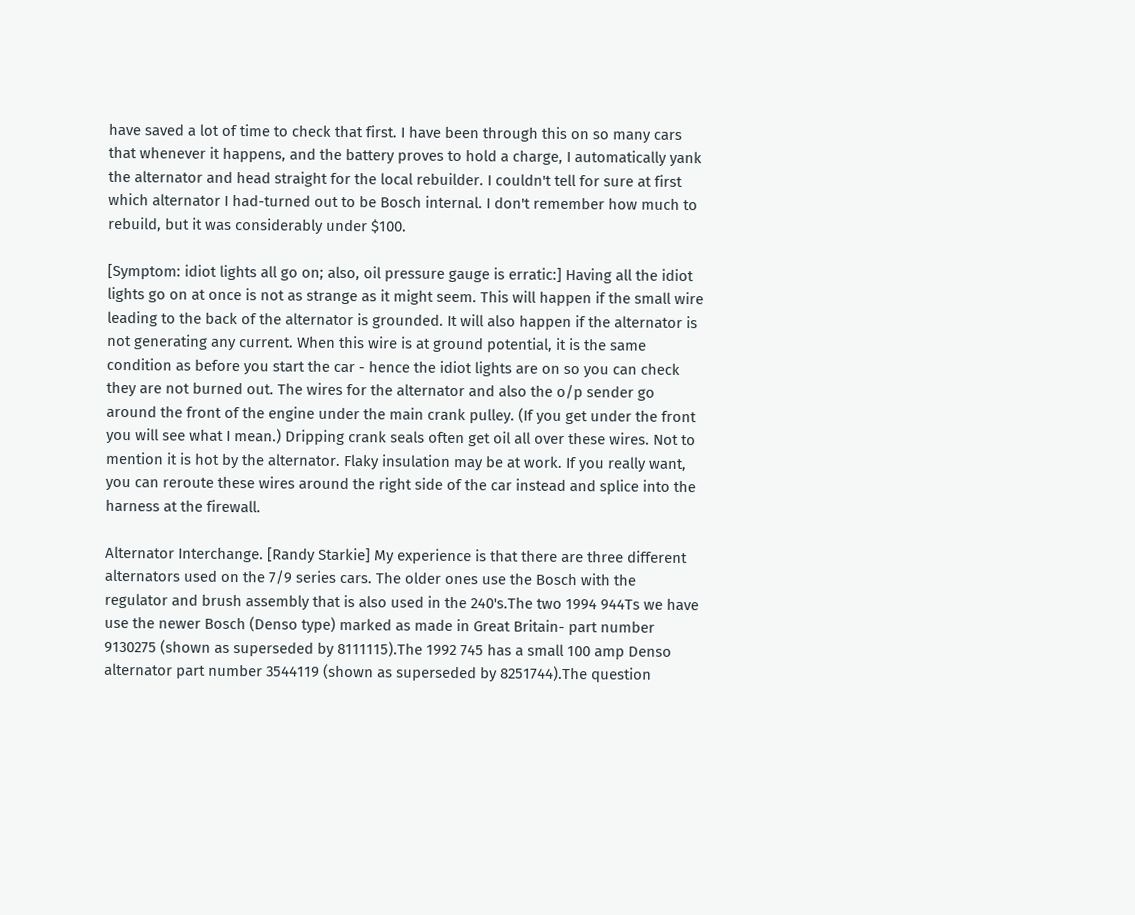have saved a lot of time to check that first. I have been through this on so many cars that whenever it happens, and the battery proves to hold a charge, I automatically yank the alternator and head straight for the local rebuilder. I couldn't tell for sure at first which alternator I had-turned out to be Bosch internal. I don't remember how much to rebuild, but it was considerably under $100.

[Symptom: idiot lights all go on; also, oil pressure gauge is erratic:] Having all the idiot lights go on at once is not as strange as it might seem. This will happen if the small wire leading to the back of the alternator is grounded. It will also happen if the alternator is not generating any current. When this wire is at ground potential, it is the same condition as before you start the car - hence the idiot lights are on so you can check they are not burned out. The wires for the alternator and also the o/p sender go around the front of the engine under the main crank pulley. (If you get under the front you will see what I mean.) Dripping crank seals often get oil all over these wires. Not to mention it is hot by the alternator. Flaky insulation may be at work. If you really want, you can reroute these wires around the right side of the car instead and splice into the harness at the firewall.

Alternator Interchange. [Randy Starkie] My experience is that there are three different alternators used on the 7/9 series cars. The older ones use the Bosch with the regulator and brush assembly that is also used in the 240's.The two 1994 944Ts we have use the newer Bosch (Denso type) marked as made in Great Britain- part number 9130275 (shown as superseded by 8111115).The 1992 745 has a small 100 amp Denso alternator part number 3544119 (shown as superseded by 8251744).The question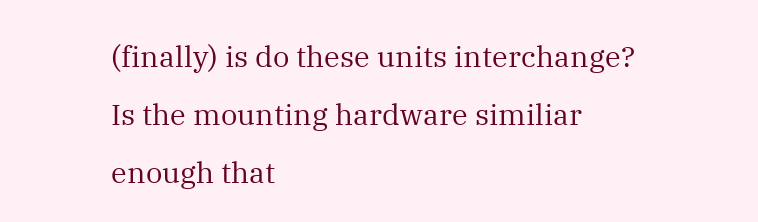(finally) is do these units interchange? Is the mounting hardware similiar enough that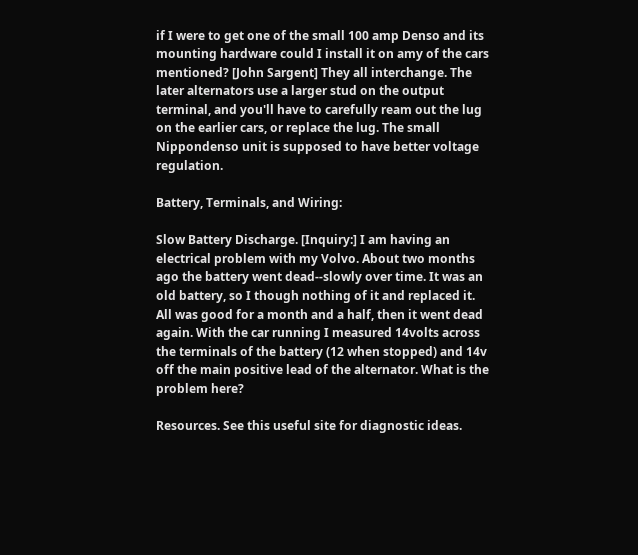if I were to get one of the small 100 amp Denso and its mounting hardware could I install it on amy of the cars mentioned? [John Sargent] They all interchange. The later alternators use a larger stud on the output terminal, and you'll have to carefully ream out the lug on the earlier cars, or replace the lug. The small Nippondenso unit is supposed to have better voltage regulation.

Battery, Terminals, and Wiring:

Slow Battery Discharge. [Inquiry:] I am having an electrical problem with my Volvo. About two months ago the battery went dead--slowly over time. It was an old battery, so I though nothing of it and replaced it. All was good for a month and a half, then it went dead again. With the car running I measured 14volts across the terminals of the battery (12 when stopped) and 14v off the main positive lead of the alternator. What is the problem here?

Resources. See this useful site for diagnostic ideas.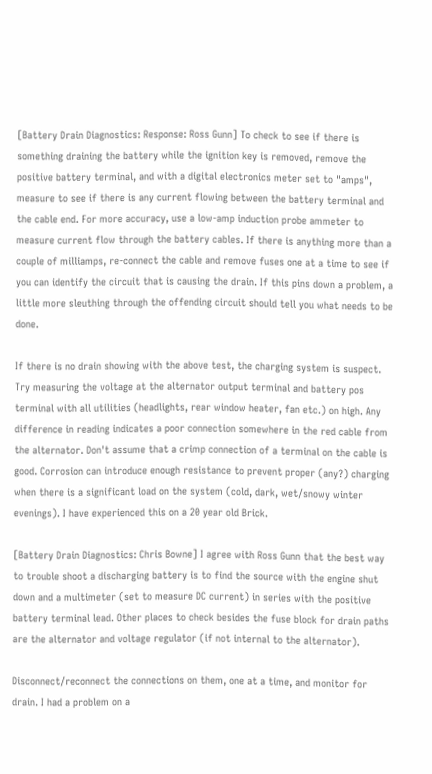[Battery Drain Diagnostics: Response: Ross Gunn] To check to see if there is something draining the battery while the ignition key is removed, remove the positive battery terminal, and with a digital electronics meter set to "amps", measure to see if there is any current flowing between the battery terminal and the cable end. For more accuracy, use a low-amp induction probe ammeter to measure current flow through the battery cables. If there is anything more than a couple of milliamps, re-connect the cable and remove fuses one at a time to see if you can identify the circuit that is causing the drain. If this pins down a problem, a little more sleuthing through the offending circuit should tell you what needs to be done.

If there is no drain showing with the above test, the charging system is suspect. Try measuring the voltage at the alternator output terminal and battery pos terminal with all utilities (headlights, rear window heater, fan etc.) on high. Any difference in reading indicates a poor connection somewhere in the red cable from the alternator. Don't assume that a crimp connection of a terminal on the cable is good. Corrosion can introduce enough resistance to prevent proper (any?) charging when there is a significant load on the system (cold, dark, wet/snowy winter evenings). I have experienced this on a 20 year old Brick.

[Battery Drain Diagnostics: Chris Bowne] I agree with Ross Gunn that the best way to trouble shoot a discharging battery is to find the source with the engine shut down and a multimeter (set to measure DC current) in series with the positive battery terminal lead. Other places to check besides the fuse block for drain paths are the alternator and voltage regulator (if not internal to the alternator).

Disconnect/reconnect the connections on them, one at a time, and monitor for drain. I had a problem on a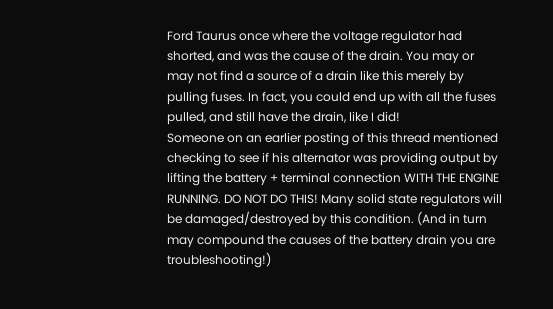Ford Taurus once where the voltage regulator had shorted, and was the cause of the drain. You may or may not find a source of a drain like this merely by pulling fuses. In fact, you could end up with all the fuses pulled, and still have the drain, like I did!
Someone on an earlier posting of this thread mentioned checking to see if his alternator was providing output by lifting the battery + terminal connection WITH THE ENGINE RUNNING. DO NOT DO THIS! Many solid state regulators will be damaged/destroyed by this condition. (And in turn may compound the causes of the battery drain you are troubleshooting!)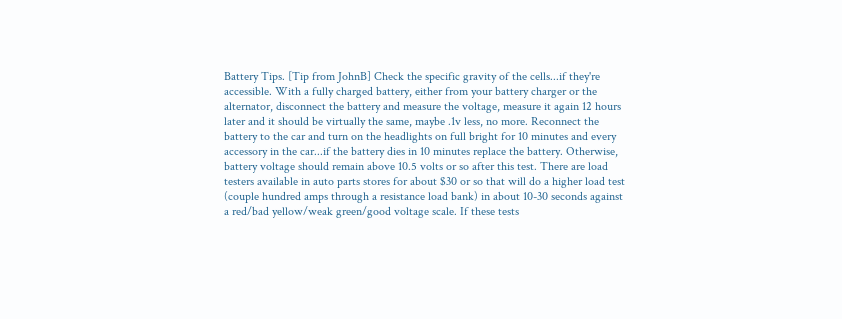Battery Tips. [Tip from JohnB] Check the specific gravity of the cells...if they're accessible. With a fully charged battery, either from your battery charger or the alternator, disconnect the battery and measure the voltage, measure it again 12 hours later and it should be virtually the same, maybe .1v less, no more. Reconnect the battery to the car and turn on the headlights on full bright for 10 minutes and every accessory in the car...if the battery dies in 10 minutes replace the battery. Otherwise, battery voltage should remain above 10.5 volts or so after this test. There are load testers available in auto parts stores for about $30 or so that will do a higher load test (couple hundred amps through a resistance load bank) in about 10-30 seconds against a red/bad yellow/weak green/good voltage scale. If these tests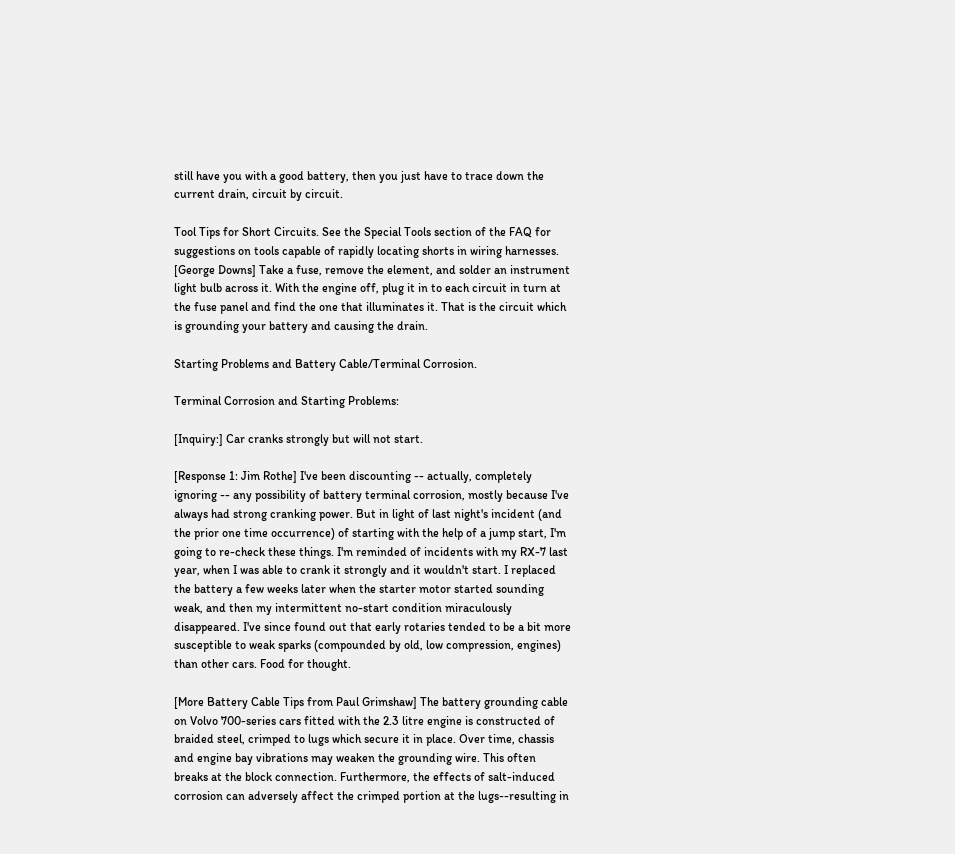still have you with a good battery, then you just have to trace down the current drain, circuit by circuit.

Tool Tips for Short Circuits. See the Special Tools section of the FAQ for suggestions on tools capable of rapidly locating shorts in wiring harnesses. [George Downs] Take a fuse, remove the element, and solder an instrument light bulb across it. With the engine off, plug it in to each circuit in turn at the fuse panel and find the one that illuminates it. That is the circuit which is grounding your battery and causing the drain.

Starting Problems and Battery Cable/Terminal Corrosion.

Terminal Corrosion and Starting Problems:

[Inquiry:] Car cranks strongly but will not start.

[Response 1: Jim Rothe] I've been discounting -- actually, completely ignoring -- any possibility of battery terminal corrosion, mostly because I've always had strong cranking power. But in light of last night's incident (and the prior one time occurrence) of starting with the help of a jump start, I'm going to re-check these things. I'm reminded of incidents with my RX-7 last year, when I was able to crank it strongly and it wouldn't start. I replaced the battery a few weeks later when the starter motor started sounding weak, and then my intermittent no-start condition miraculously disappeared. I've since found out that early rotaries tended to be a bit more susceptible to weak sparks (compounded by old, low compression, engines) than other cars. Food for thought.

[More Battery Cable Tips from Paul Grimshaw] The battery grounding cable on Volvo 700-series cars fitted with the 2.3 litre engine is constructed of braided steel, crimped to lugs which secure it in place. Over time, chassis and engine bay vibrations may weaken the grounding wire. This often breaks at the block connection. Furthermore, the effects of salt-induced corrosion can adversely affect the crimped portion at the lugs--resulting in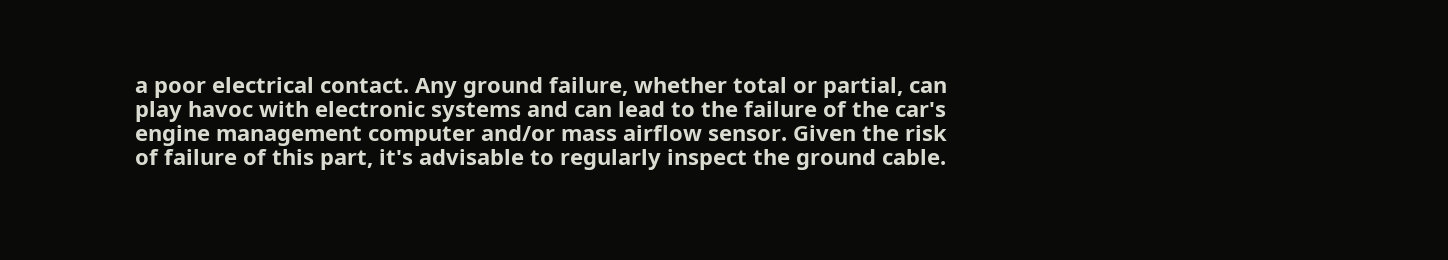a poor electrical contact. Any ground failure, whether total or partial, can play havoc with electronic systems and can lead to the failure of the car's engine management computer and/or mass airflow sensor. Given the risk of failure of this part, it's advisable to regularly inspect the ground cable.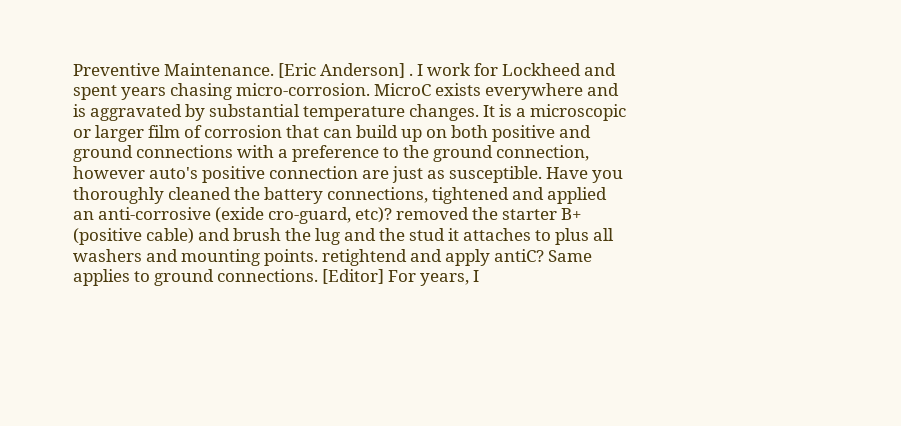Preventive Maintenance. [Eric Anderson] . I work for Lockheed and spent years chasing micro-corrosion. MicroC exists everywhere and is aggravated by substantial temperature changes. It is a microscopic or larger film of corrosion that can build up on both positive and ground connections with a preference to the ground connection, however auto's positive connection are just as susceptible. Have you thoroughly cleaned the battery connections, tightened and applied an anti-corrosive (exide cro-guard, etc)? removed the starter B+ (positive cable) and brush the lug and the stud it attaches to plus all washers and mounting points. retightend and apply antiC? Same applies to ground connections. [Editor] For years, I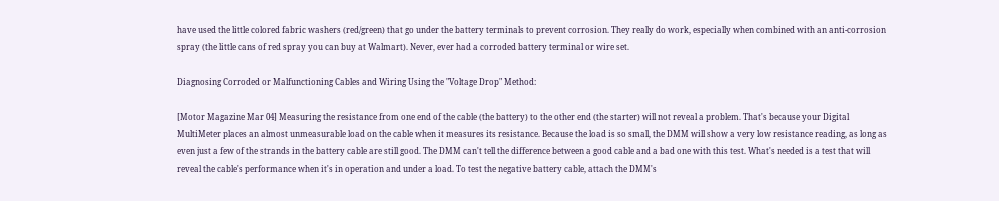have used the little colored fabric washers (red/green) that go under the battery terminals to prevent corrosion. They really do work, especially when combined with an anti-corrosion spray (the little cans of red spray you can buy at Walmart). Never, ever had a corroded battery terminal or wire set.

Diagnosing Corroded or Malfunctioning Cables and Wiring Using the "Voltage Drop" Method:

[Motor Magazine Mar 04] Measuring the resistance from one end of the cable (the battery) to the other end (the starter) will not reveal a problem. That's because your Digital MultiMeter places an almost unmeasurable load on the cable when it measures its resistance. Because the load is so small, the DMM will show a very low resistance reading, as long as even just a few of the strands in the battery cable are still good. The DMM can't tell the difference between a good cable and a bad one with this test. What's needed is a test that will reveal the cable's performance when it's in operation and under a load. To test the negative battery cable, attach the DMM's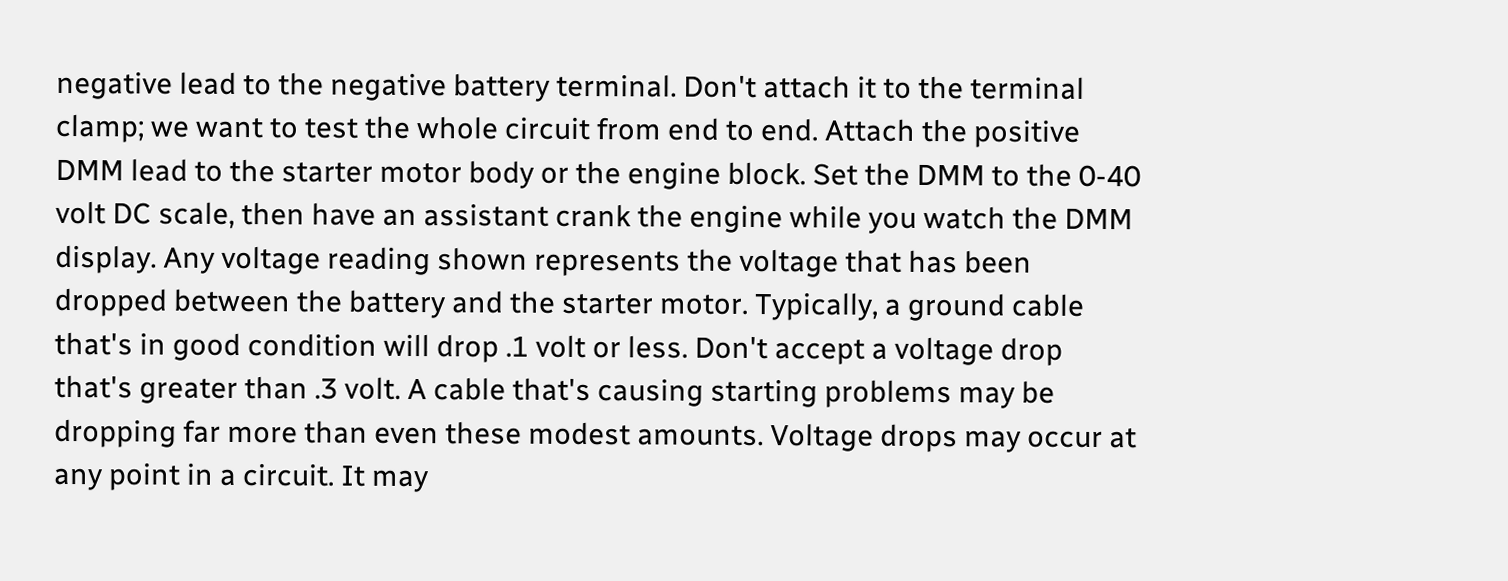negative lead to the negative battery terminal. Don't attach it to the terminal clamp; we want to test the whole circuit from end to end. Attach the positive DMM lead to the starter motor body or the engine block. Set the DMM to the 0-40 volt DC scale, then have an assistant crank the engine while you watch the DMM display. Any voltage reading shown represents the voltage that has been dropped between the battery and the starter motor. Typically, a ground cable that's in good condition will drop .1 volt or less. Don't accept a voltage drop that's greater than .3 volt. A cable that's causing starting problems may be dropping far more than even these modest amounts. Voltage drops may occur at any point in a circuit. It may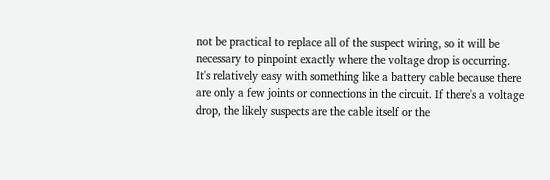not be practical to replace all of the suspect wiring, so it will be necessary to pinpoint exactly where the voltage drop is occurring. It's relatively easy with something like a battery cable because there are only a few joints or connections in the circuit. If there's a voltage drop, the likely suspects are the cable itself or the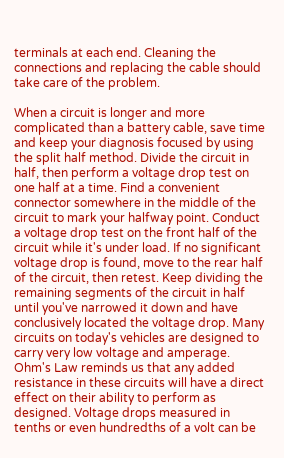terminals at each end. Cleaning the connections and replacing the cable should take care of the problem.

When a circuit is longer and more complicated than a battery cable, save time and keep your diagnosis focused by using the split half method. Divide the circuit in half, then perform a voltage drop test on one half at a time. Find a convenient connector somewhere in the middle of the circuit to mark your halfway point. Conduct a voltage drop test on the front half of the circuit while it's under load. If no significant voltage drop is found, move to the rear half of the circuit, then retest. Keep dividing the remaining segments of the circuit in half until you've narrowed it down and have conclusively located the voltage drop. Many circuits on today's vehicles are designed to carry very low voltage and amperage. Ohm's Law reminds us that any added resistance in these circuits will have a direct effect on their ability to perform as designed. Voltage drops measured in tenths or even hundredths of a volt can be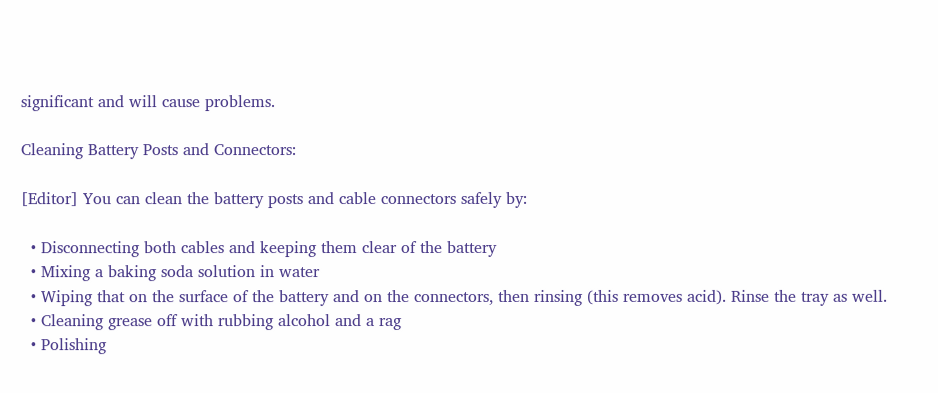significant and will cause problems.

Cleaning Battery Posts and Connectors:

[Editor] You can clean the battery posts and cable connectors safely by:

  • Disconnecting both cables and keeping them clear of the battery
  • Mixing a baking soda solution in water
  • Wiping that on the surface of the battery and on the connectors, then rinsing (this removes acid). Rinse the tray as well.
  • Cleaning grease off with rubbing alcohol and a rag
  • Polishing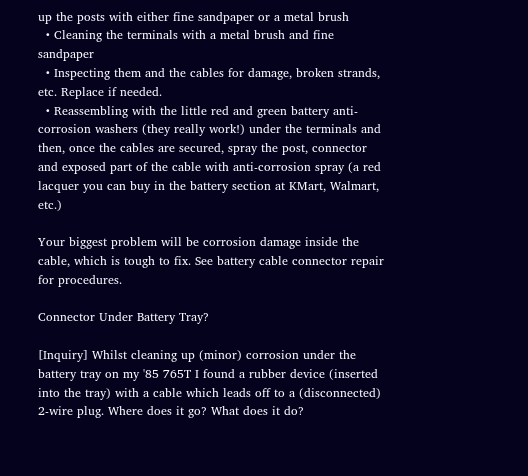up the posts with either fine sandpaper or a metal brush
  • Cleaning the terminals with a metal brush and fine sandpaper
  • Inspecting them and the cables for damage, broken strands, etc. Replace if needed.
  • Reassembling with the little red and green battery anti-corrosion washers (they really work!) under the terminals and then, once the cables are secured, spray the post, connector and exposed part of the cable with anti-corrosion spray (a red lacquer you can buy in the battery section at KMart, Walmart, etc.)

Your biggest problem will be corrosion damage inside the cable, which is tough to fix. See battery cable connector repair for procedures.

Connector Under Battery Tray?

[Inquiry] Whilst cleaning up (minor) corrosion under the battery tray on my '85 765T I found a rubber device (inserted into the tray) with a cable which leads off to a (disconnected) 2-wire plug. Where does it go? What does it do?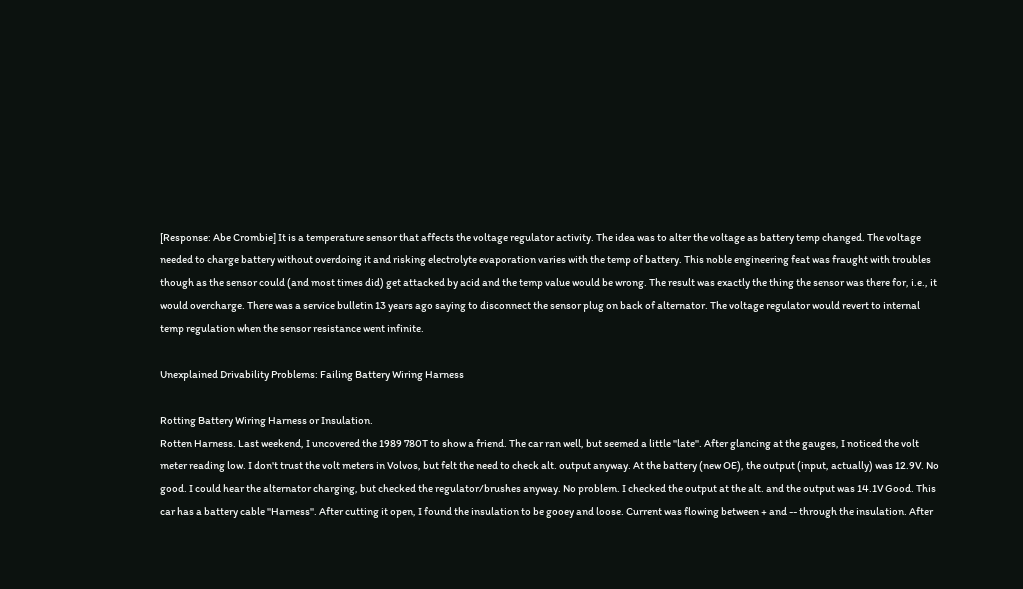[Response: Abe Crombie] It is a temperature sensor that affects the voltage regulator activity. The idea was to alter the voltage as battery temp changed. The voltage needed to charge battery without overdoing it and risking electrolyte evaporation varies with the temp of battery. This noble engineering feat was fraught with troubles though as the sensor could (and most times did) get attacked by acid and the temp value would be wrong. The result was exactly the thing the sensor was there for, i.e., it would overcharge. There was a service bulletin 13 years ago saying to disconnect the sensor plug on back of alternator. The voltage regulator would revert to internal temp regulation when the sensor resistance went infinite.

Unexplained Drivability Problems: Failing Battery Wiring Harness

Rotting Battery Wiring Harness or Insulation.
Rotten Harness. Last weekend, I uncovered the 1989 780T to show a friend. The car ran well, but seemed a little ''late''. After glancing at the gauges, I noticed the volt meter reading low. I don't trust the volt meters in Volvos, but felt the need to check alt. output anyway. At the battery (new OE), the output (input, actually) was 12.9V. No good. I could hear the alternator charging, but checked the regulator/brushes anyway. No problem. I checked the output at the alt. and the output was 14.1V Good. This car has a battery cable ''Harness''. After cutting it open, I found the insulation to be gooey and loose. Current was flowing between + and -- through the insulation. After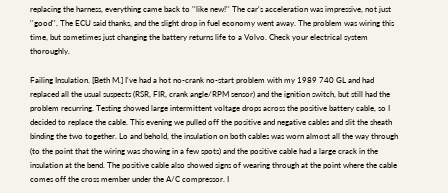replacing the harness, everything came back to ''like new!'' The car's acceleration was impressive, not just ''good''. The ECU said thanks, and the slight drop in fuel economy went away. The problem was wiring this time, but sometimes just changing the battery returns life to a Volvo. Check your electrical system thoroughly.

Failing Insulation. [Beth M.] I've had a hot no-crank no-start problem with my 1989 740 GL and had replaced all the usual suspects (RSR, FIR, crank angle/RPM sensor) and the ignition switch, but still had the problem recurring. Testing showed large intermittent voltage drops across the positive battery cable, so I decided to replace the cable. This evening we pulled off the positive and negative cables and slit the sheath binding the two together. Lo and behold, the insulation on both cables was worn almost all the way through (to the point that the wiring was showing in a few spots) and the positive cable had a large crack in the insulation at the bend. The positive cable also showed signs of wearing through at the point where the cable comes off the cross member under the A/C compressor. I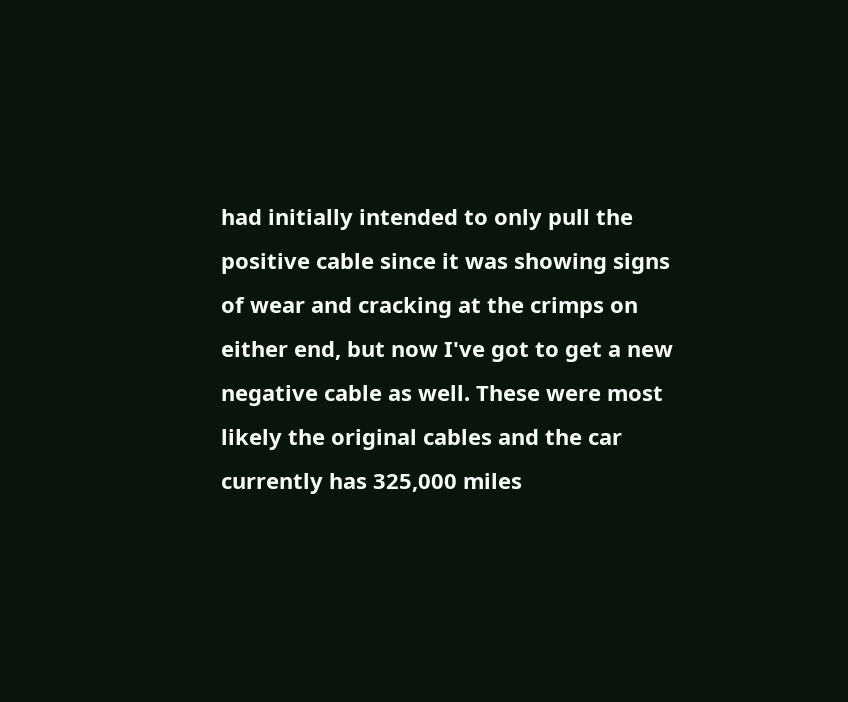had initially intended to only pull the positive cable since it was showing signs of wear and cracking at the crimps on either end, but now I've got to get a new negative cable as well. These were most likely the original cables and the car currently has 325,000 miles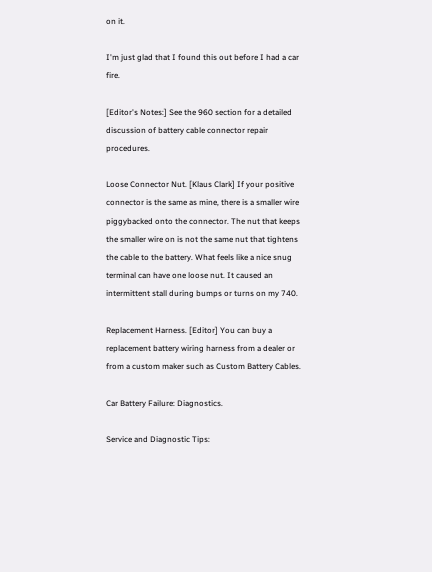on it.

I'm just glad that I found this out before I had a car fire.

[Editor's Notes:] See the 960 section for a detailed discussion of battery cable connector repair procedures.

Loose Connector Nut. [Klaus Clark] If your positive connector is the same as mine, there is a smaller wire piggybacked onto the connector. The nut that keeps the smaller wire on is not the same nut that tightens the cable to the battery. What feels like a nice snug terminal can have one loose nut. It caused an intermittent stall during bumps or turns on my 740.

Replacement Harness. [Editor] You can buy a replacement battery wiring harness from a dealer or from a custom maker such as Custom Battery Cables.

Car Battery Failure: Diagnostics.

Service and Diagnostic Tips: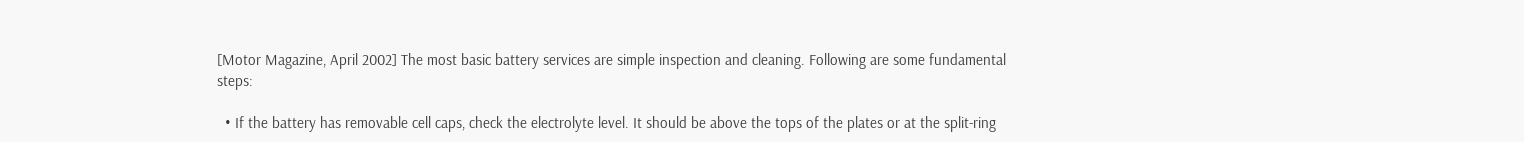[Motor Magazine, April 2002] The most basic battery services are simple inspection and cleaning. Following are some fundamental steps:

  • If the battery has removable cell caps, check the electrolyte level. It should be above the tops of the plates or at the split-ring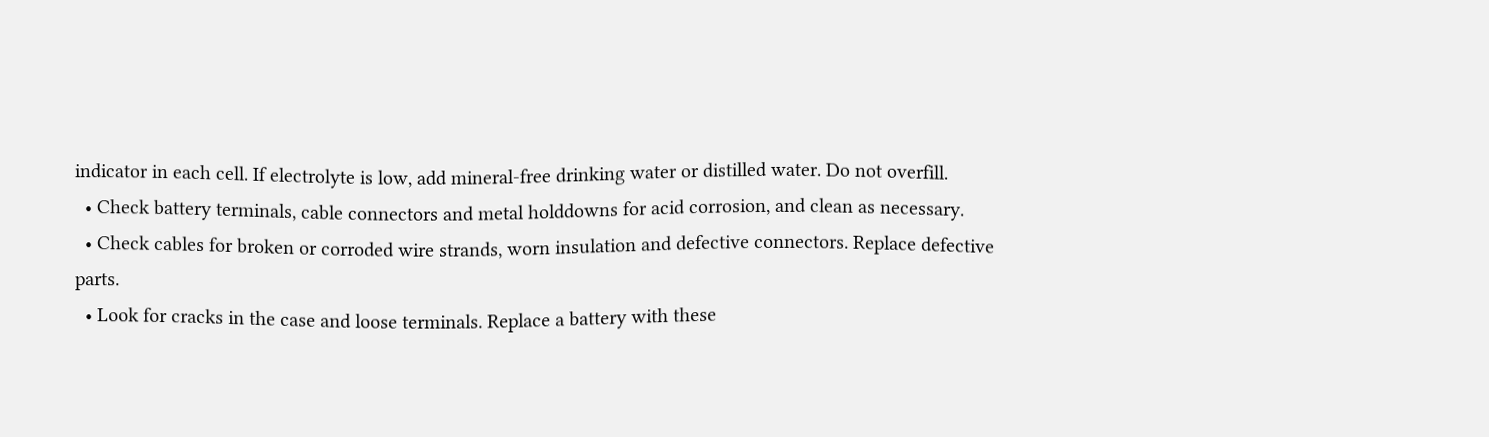indicator in each cell. If electrolyte is low, add mineral-free drinking water or distilled water. Do not overfill.
  • Check battery terminals, cable connectors and metal holddowns for acid corrosion, and clean as necessary.
  • Check cables for broken or corroded wire strands, worn insulation and defective connectors. Replace defective parts.
  • Look for cracks in the case and loose terminals. Replace a battery with these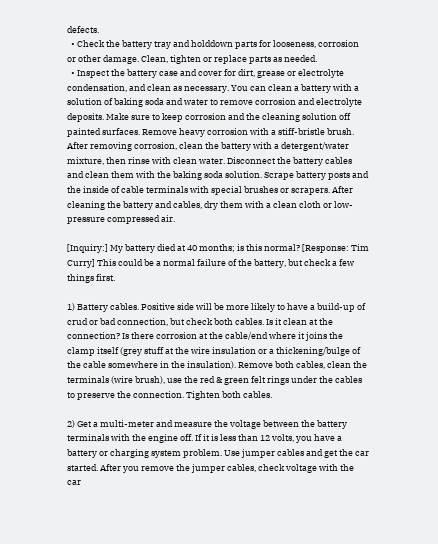defects.
  • Check the battery tray and holddown parts for looseness, corrosion or other damage. Clean, tighten or replace parts as needed.
  • Inspect the battery case and cover for dirt, grease or electrolyte condensation, and clean as necessary. You can clean a battery with a solution of baking soda and water to remove corrosion and electrolyte deposits. Make sure to keep corrosion and the cleaning solution off painted surfaces. Remove heavy corrosion with a stiff-bristle brush. After removing corrosion, clean the battery with a detergent/water mixture, then rinse with clean water. Disconnect the battery cables and clean them with the baking soda solution. Scrape battery posts and the inside of cable terminals with special brushes or scrapers. After cleaning the battery and cables, dry them with a clean cloth or low-pressure compressed air.

[Inquiry:] My battery died at 40 months; is this normal? [Response: Tim Curry] This could be a normal failure of the battery, but check a few things first.

1) Battery cables. Positive side will be more likely to have a build-up of crud or bad connection, but check both cables. Is it clean at the connection? Is there corrosion at the cable/end where it joins the clamp itself (grey stuff at the wire insulation or a thickening/bulge of the cable somewhere in the insulation). Remove both cables, clean the terminals (wire brush), use the red & green felt rings under the cables to preserve the connection. Tighten both cables.

2) Get a multi-meter and measure the voltage between the battery terminals with the engine off. If it is less than 12 volts, you have a battery or charging system problem. Use jumper cables and get the car started. After you remove the jumper cables, check voltage with the car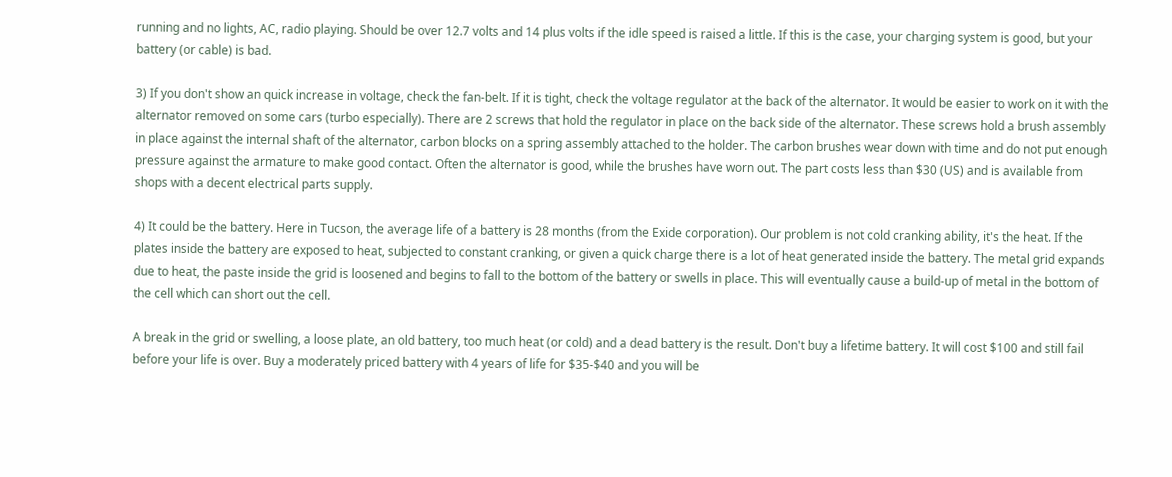running and no lights, AC, radio playing. Should be over 12.7 volts and 14 plus volts if the idle speed is raised a little. If this is the case, your charging system is good, but your battery (or cable) is bad.

3) If you don't show an quick increase in voltage, check the fan-belt. If it is tight, check the voltage regulator at the back of the alternator. It would be easier to work on it with the alternator removed on some cars (turbo especially). There are 2 screws that hold the regulator in place on the back side of the alternator. These screws hold a brush assembly in place against the internal shaft of the alternator, carbon blocks on a spring assembly attached to the holder. The carbon brushes wear down with time and do not put enough pressure against the armature to make good contact. Often the alternator is good, while the brushes have worn out. The part costs less than $30 (US) and is available from shops with a decent electrical parts supply.

4) It could be the battery. Here in Tucson, the average life of a battery is 28 months (from the Exide corporation). Our problem is not cold cranking ability, it's the heat. If the plates inside the battery are exposed to heat, subjected to constant cranking, or given a quick charge there is a lot of heat generated inside the battery. The metal grid expands due to heat, the paste inside the grid is loosened and begins to fall to the bottom of the battery or swells in place. This will eventually cause a build-up of metal in the bottom of the cell which can short out the cell.

A break in the grid or swelling, a loose plate, an old battery, too much heat (or cold) and a dead battery is the result. Don't buy a lifetime battery. It will cost $100 and still fail before your life is over. Buy a moderately priced battery with 4 years of life for $35-$40 and you will be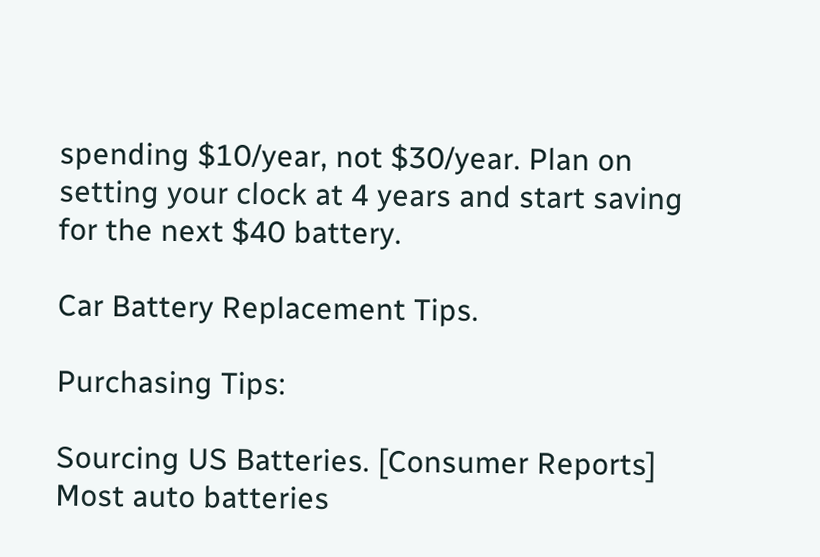spending $10/year, not $30/year. Plan on setting your clock at 4 years and start saving for the next $40 battery.

Car Battery Replacement Tips.

Purchasing Tips:

Sourcing US Batteries. [Consumer Reports] Most auto batteries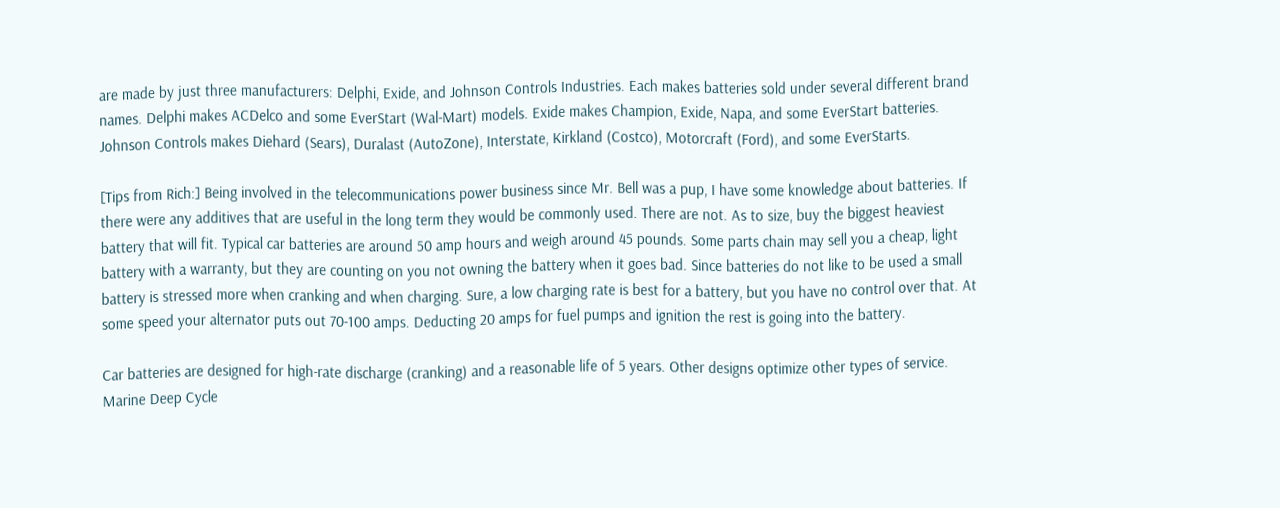are made by just three manufacturers: Delphi, Exide, and Johnson Controls Industries. Each makes batteries sold under several different brand names. Delphi makes ACDelco and some EverStart (Wal-Mart) models. Exide makes Champion, Exide, Napa, and some EverStart batteries. Johnson Controls makes Diehard (Sears), Duralast (AutoZone), Interstate, Kirkland (Costco), Motorcraft (Ford), and some EverStarts.

[Tips from Rich:] Being involved in the telecommunications power business since Mr. Bell was a pup, I have some knowledge about batteries. If there were any additives that are useful in the long term they would be commonly used. There are not. As to size, buy the biggest heaviest battery that will fit. Typical car batteries are around 50 amp hours and weigh around 45 pounds. Some parts chain may sell you a cheap, light battery with a warranty, but they are counting on you not owning the battery when it goes bad. Since batteries do not like to be used a small battery is stressed more when cranking and when charging. Sure, a low charging rate is best for a battery, but you have no control over that. At some speed your alternator puts out 70-100 amps. Deducting 20 amps for fuel pumps and ignition the rest is going into the battery.

Car batteries are designed for high-rate discharge (cranking) and a reasonable life of 5 years. Other designs optimize other types of service. Marine Deep Cycle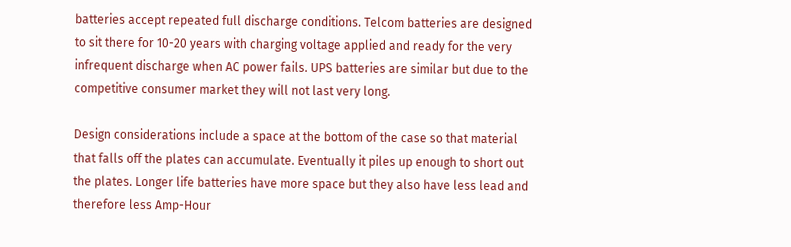batteries accept repeated full discharge conditions. Telcom batteries are designed to sit there for 10-20 years with charging voltage applied and ready for the very infrequent discharge when AC power fails. UPS batteries are similar but due to the competitive consumer market they will not last very long.

Design considerations include a space at the bottom of the case so that material that falls off the plates can accumulate. Eventually it piles up enough to short out the plates. Longer life batteries have more space but they also have less lead and therefore less Amp-Hour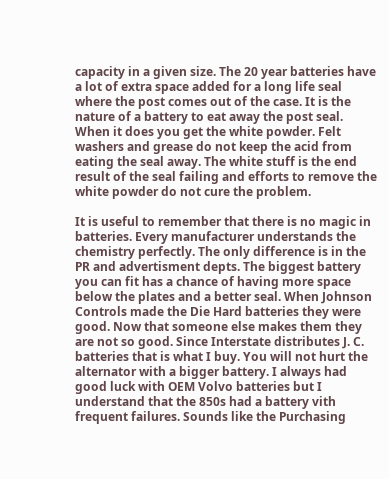capacity in a given size. The 20 year batteries have a lot of extra space added for a long life seal where the post comes out of the case. It is the nature of a battery to eat away the post seal. When it does you get the white powder. Felt washers and grease do not keep the acid from eating the seal away. The white stuff is the end result of the seal failing and efforts to remove the white powder do not cure the problem.

It is useful to remember that there is no magic in batteries. Every manufacturer understands the chemistry perfectly. The only difference is in the PR and advertisment depts. The biggest battery you can fit has a chance of having more space below the plates and a better seal. When Johnson Controls made the Die Hard batteries they were good. Now that someone else makes them they are not so good. Since Interstate distributes J. C. batteries that is what I buy. You will not hurt the alternator with a bigger battery. I always had good luck with OEM Volvo batteries but I understand that the 850s had a battery vith frequent failures. Sounds like the Purchasing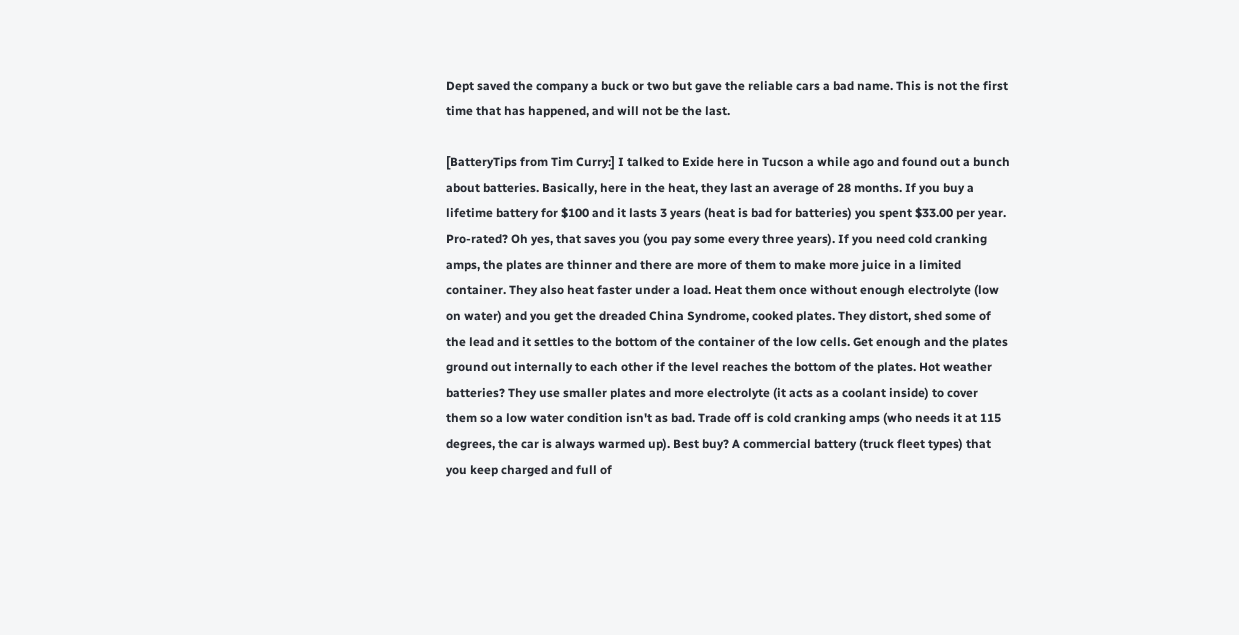Dept saved the company a buck or two but gave the reliable cars a bad name. This is not the first time that has happened, and will not be the last.

[BatteryTips from Tim Curry:] I talked to Exide here in Tucson a while ago and found out a bunch about batteries. Basically, here in the heat, they last an average of 28 months. If you buy a lifetime battery for $100 and it lasts 3 years (heat is bad for batteries) you spent $33.00 per year. Pro-rated? Oh yes, that saves you (you pay some every three years). If you need cold cranking amps, the plates are thinner and there are more of them to make more juice in a limited container. They also heat faster under a load. Heat them once without enough electrolyte (low on water) and you get the dreaded China Syndrome, cooked plates. They distort, shed some of the lead and it settles to the bottom of the container of the low cells. Get enough and the plates ground out internally to each other if the level reaches the bottom of the plates. Hot weather batteries? They use smaller plates and more electrolyte (it acts as a coolant inside) to cover them so a low water condition isn't as bad. Trade off is cold cranking amps (who needs it at 115 degrees, the car is always warmed up). Best buy? A commercial battery (truck fleet types) that you keep charged and full of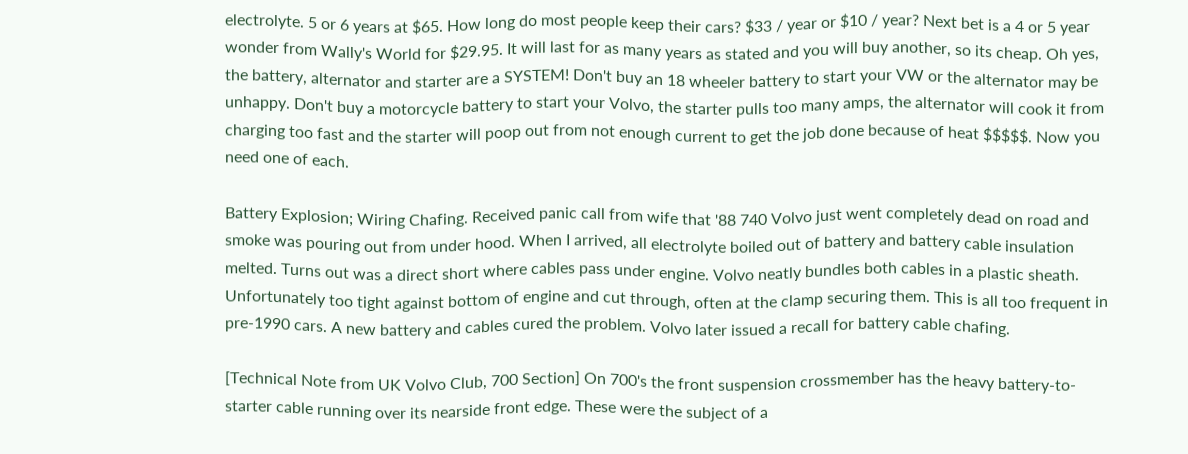electrolyte. 5 or 6 years at $65. How long do most people keep their cars? $33 / year or $10 / year? Next bet is a 4 or 5 year wonder from Wally's World for $29.95. It will last for as many years as stated and you will buy another, so its cheap. Oh yes, the battery, alternator and starter are a SYSTEM! Don't buy an 18 wheeler battery to start your VW or the alternator may be unhappy. Don't buy a motorcycle battery to start your Volvo, the starter pulls too many amps, the alternator will cook it from charging too fast and the starter will poop out from not enough current to get the job done because of heat $$$$$. Now you need one of each.

Battery Explosion; Wiring Chafing. Received panic call from wife that '88 740 Volvo just went completely dead on road and smoke was pouring out from under hood. When I arrived, all electrolyte boiled out of battery and battery cable insulation melted. Turns out was a direct short where cables pass under engine. Volvo neatly bundles both cables in a plastic sheath. Unfortunately too tight against bottom of engine and cut through, often at the clamp securing them. This is all too frequent in pre-1990 cars. A new battery and cables cured the problem. Volvo later issued a recall for battery cable chafing.

[Technical Note from UK Volvo Club, 700 Section] On 700's the front suspension crossmember has the heavy battery-to-starter cable running over its nearside front edge. These were the subject of a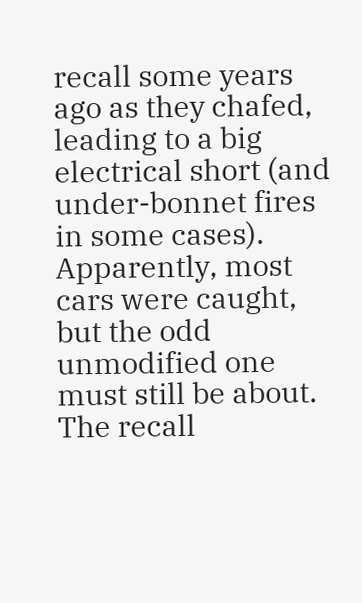recall some years ago as they chafed, leading to a big electrical short (and under-bonnet fires in some cases). Apparently, most cars were caught, but the odd unmodified one must still be about. The recall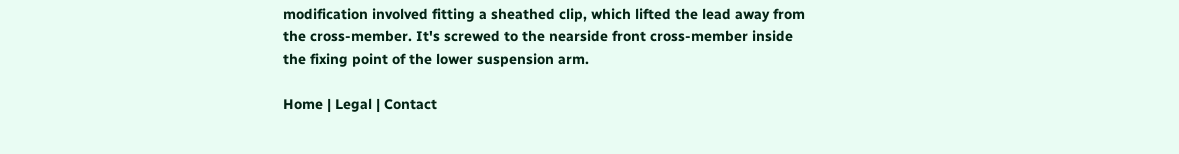modification involved fitting a sheathed clip, which lifted the lead away from the cross-member. It's screwed to the nearside front cross-member inside the fixing point of the lower suspension arm.

Home | Legal | Contact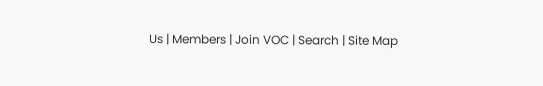Us | Members | Join VOC | Search | Site Map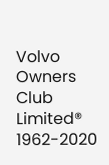Volvo Owners Club Limited® 1962-2020